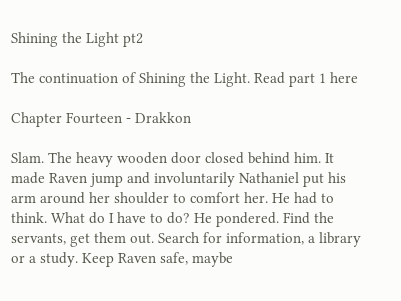Shining the Light pt2

The continuation of Shining the Light. Read part 1 here

Chapter Fourteen - Drakkon

Slam. The heavy wooden door closed behind him. It made Raven jump and involuntarily Nathaniel put his arm around her shoulder to comfort her. He had to think. What do I have to do? He pondered. Find the servants, get them out. Search for information, a library or a study. Keep Raven safe, maybe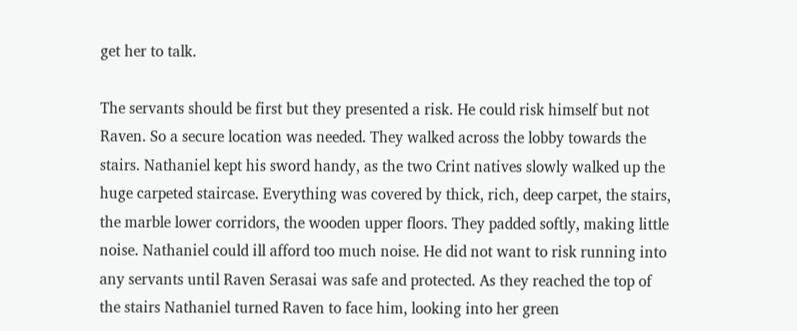get her to talk.

The servants should be first but they presented a risk. He could risk himself but not Raven. So a secure location was needed. They walked across the lobby towards the stairs. Nathaniel kept his sword handy, as the two Crint natives slowly walked up the huge carpeted staircase. Everything was covered by thick, rich, deep carpet, the stairs, the marble lower corridors, the wooden upper floors. They padded softly, making little noise. Nathaniel could ill afford too much noise. He did not want to risk running into any servants until Raven Serasai was safe and protected. As they reached the top of the stairs Nathaniel turned Raven to face him, looking into her green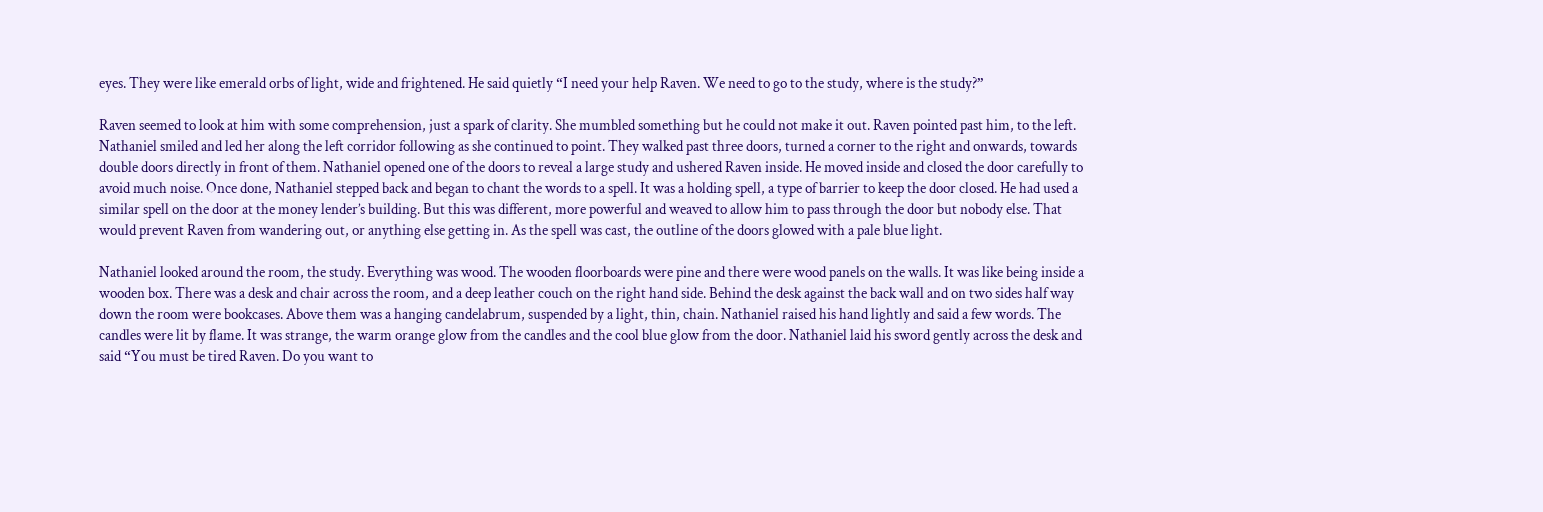eyes. They were like emerald orbs of light, wide and frightened. He said quietly “I need your help Raven. We need to go to the study, where is the study?”

Raven seemed to look at him with some comprehension, just a spark of clarity. She mumbled something but he could not make it out. Raven pointed past him, to the left. Nathaniel smiled and led her along the left corridor following as she continued to point. They walked past three doors, turned a corner to the right and onwards, towards double doors directly in front of them. Nathaniel opened one of the doors to reveal a large study and ushered Raven inside. He moved inside and closed the door carefully to avoid much noise. Once done, Nathaniel stepped back and began to chant the words to a spell. It was a holding spell, a type of barrier to keep the door closed. He had used a similar spell on the door at the money lender’s building. But this was different, more powerful and weaved to allow him to pass through the door but nobody else. That would prevent Raven from wandering out, or anything else getting in. As the spell was cast, the outline of the doors glowed with a pale blue light.

Nathaniel looked around the room, the study. Everything was wood. The wooden floorboards were pine and there were wood panels on the walls. It was like being inside a wooden box. There was a desk and chair across the room, and a deep leather couch on the right hand side. Behind the desk against the back wall and on two sides half way down the room were bookcases. Above them was a hanging candelabrum, suspended by a light, thin, chain. Nathaniel raised his hand lightly and said a few words. The candles were lit by flame. It was strange, the warm orange glow from the candles and the cool blue glow from the door. Nathaniel laid his sword gently across the desk and said “You must be tired Raven. Do you want to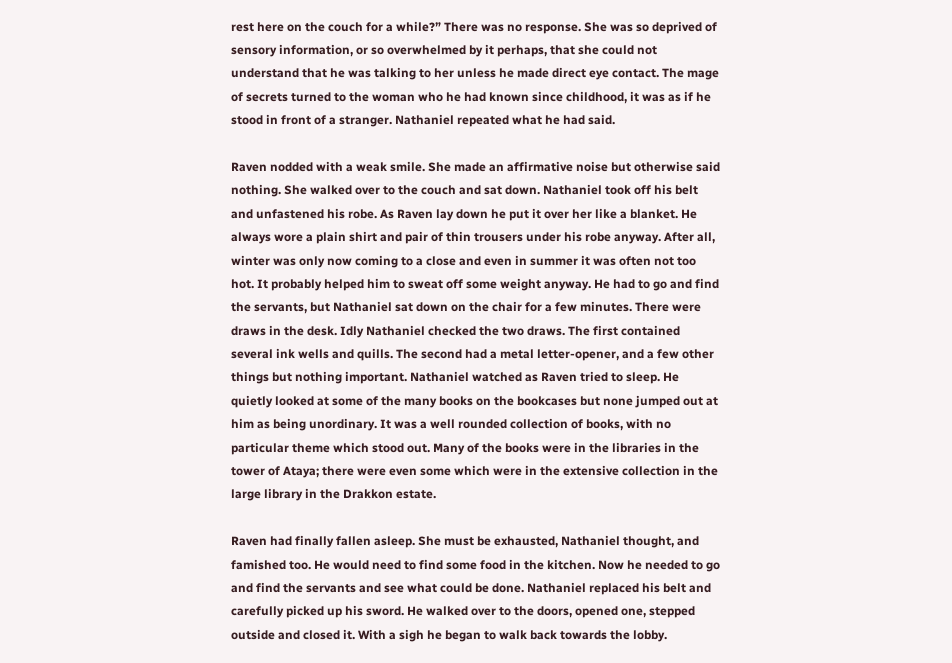rest here on the couch for a while?” There was no response. She was so deprived of sensory information, or so overwhelmed by it perhaps, that she could not understand that he was talking to her unless he made direct eye contact. The mage of secrets turned to the woman who he had known since childhood, it was as if he stood in front of a stranger. Nathaniel repeated what he had said.

Raven nodded with a weak smile. She made an affirmative noise but otherwise said nothing. She walked over to the couch and sat down. Nathaniel took off his belt and unfastened his robe. As Raven lay down he put it over her like a blanket. He always wore a plain shirt and pair of thin trousers under his robe anyway. After all, winter was only now coming to a close and even in summer it was often not too hot. It probably helped him to sweat off some weight anyway. He had to go and find the servants, but Nathaniel sat down on the chair for a few minutes. There were draws in the desk. Idly Nathaniel checked the two draws. The first contained several ink wells and quills. The second had a metal letter-opener, and a few other things but nothing important. Nathaniel watched as Raven tried to sleep. He quietly looked at some of the many books on the bookcases but none jumped out at him as being unordinary. It was a well rounded collection of books, with no particular theme which stood out. Many of the books were in the libraries in the tower of Ataya; there were even some which were in the extensive collection in the large library in the Drakkon estate.

Raven had finally fallen asleep. She must be exhausted, Nathaniel thought, and famished too. He would need to find some food in the kitchen. Now he needed to go and find the servants and see what could be done. Nathaniel replaced his belt and carefully picked up his sword. He walked over to the doors, opened one, stepped outside and closed it. With a sigh he began to walk back towards the lobby.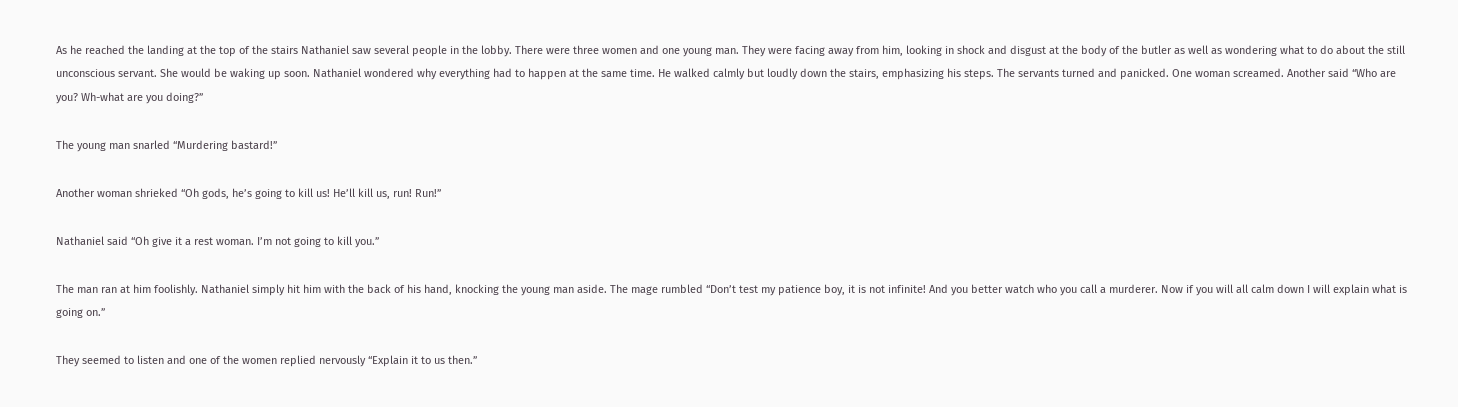As he reached the landing at the top of the stairs Nathaniel saw several people in the lobby. There were three women and one young man. They were facing away from him, looking in shock and disgust at the body of the butler as well as wondering what to do about the still unconscious servant. She would be waking up soon. Nathaniel wondered why everything had to happen at the same time. He walked calmly but loudly down the stairs, emphasizing his steps. The servants turned and panicked. One woman screamed. Another said “Who are you? Wh-what are you doing?”

The young man snarled “Murdering bastard!”

Another woman shrieked “Oh gods, he’s going to kill us! He’ll kill us, run! Run!”

Nathaniel said “Oh give it a rest woman. I’m not going to kill you.”

The man ran at him foolishly. Nathaniel simply hit him with the back of his hand, knocking the young man aside. The mage rumbled “Don’t test my patience boy, it is not infinite! And you better watch who you call a murderer. Now if you will all calm down I will explain what is going on.”

They seemed to listen and one of the women replied nervously “Explain it to us then.”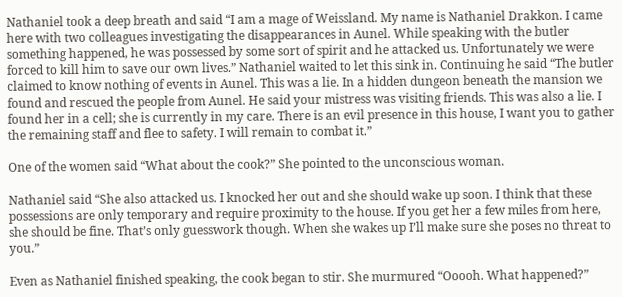Nathaniel took a deep breath and said “I am a mage of Weissland. My name is Nathaniel Drakkon. I came here with two colleagues investigating the disappearances in Aunel. While speaking with the butler something happened, he was possessed by some sort of spirit and he attacked us. Unfortunately we were forced to kill him to save our own lives.” Nathaniel waited to let this sink in. Continuing he said “The butler claimed to know nothing of events in Aunel. This was a lie. In a hidden dungeon beneath the mansion we found and rescued the people from Aunel. He said your mistress was visiting friends. This was also a lie. I found her in a cell; she is currently in my care. There is an evil presence in this house, I want you to gather the remaining staff and flee to safety. I will remain to combat it.”

One of the women said “What about the cook?” She pointed to the unconscious woman.

Nathaniel said “She also attacked us. I knocked her out and she should wake up soon. I think that these possessions are only temporary and require proximity to the house. If you get her a few miles from here, she should be fine. That’s only guesswork though. When she wakes up I’ll make sure she poses no threat to you.”

Even as Nathaniel finished speaking, the cook began to stir. She murmured “Ooooh. What happened?”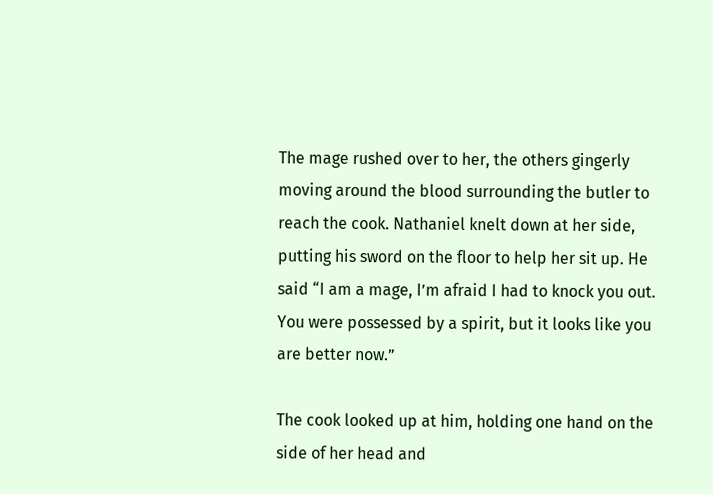The mage rushed over to her, the others gingerly moving around the blood surrounding the butler to reach the cook. Nathaniel knelt down at her side, putting his sword on the floor to help her sit up. He said “I am a mage, I’m afraid I had to knock you out. You were possessed by a spirit, but it looks like you are better now.”

The cook looked up at him, holding one hand on the side of her head and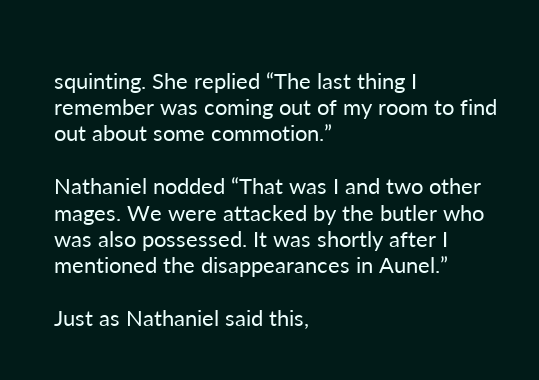squinting. She replied “The last thing I remember was coming out of my room to find out about some commotion.”

Nathaniel nodded “That was I and two other mages. We were attacked by the butler who was also possessed. It was shortly after I mentioned the disappearances in Aunel.”

Just as Nathaniel said this,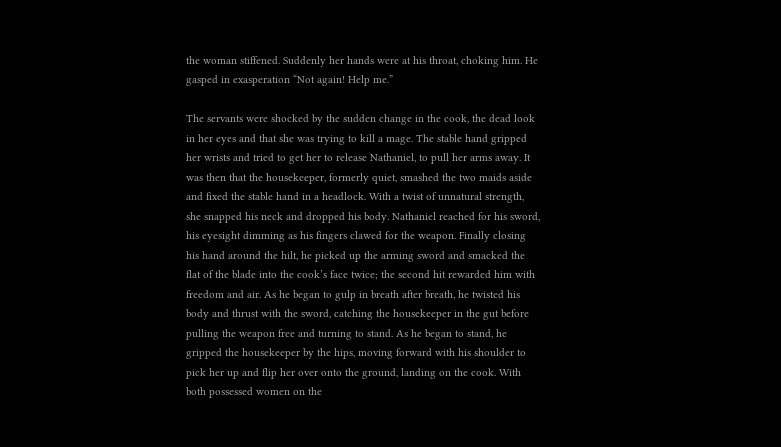the woman stiffened. Suddenly her hands were at his throat, choking him. He gasped in exasperation “Not again! Help me.”

The servants were shocked by the sudden change in the cook, the dead look in her eyes and that she was trying to kill a mage. The stable hand gripped her wrists and tried to get her to release Nathaniel, to pull her arms away. It was then that the housekeeper, formerly quiet, smashed the two maids aside and fixed the stable hand in a headlock. With a twist of unnatural strength, she snapped his neck and dropped his body. Nathaniel reached for his sword, his eyesight dimming as his fingers clawed for the weapon. Finally closing his hand around the hilt, he picked up the arming sword and smacked the flat of the blade into the cook’s face twice; the second hit rewarded him with freedom and air. As he began to gulp in breath after breath, he twisted his body and thrust with the sword, catching the housekeeper in the gut before pulling the weapon free and turning to stand. As he began to stand, he gripped the housekeeper by the hips, moving forward with his shoulder to pick her up and flip her over onto the ground, landing on the cook. With both possessed women on the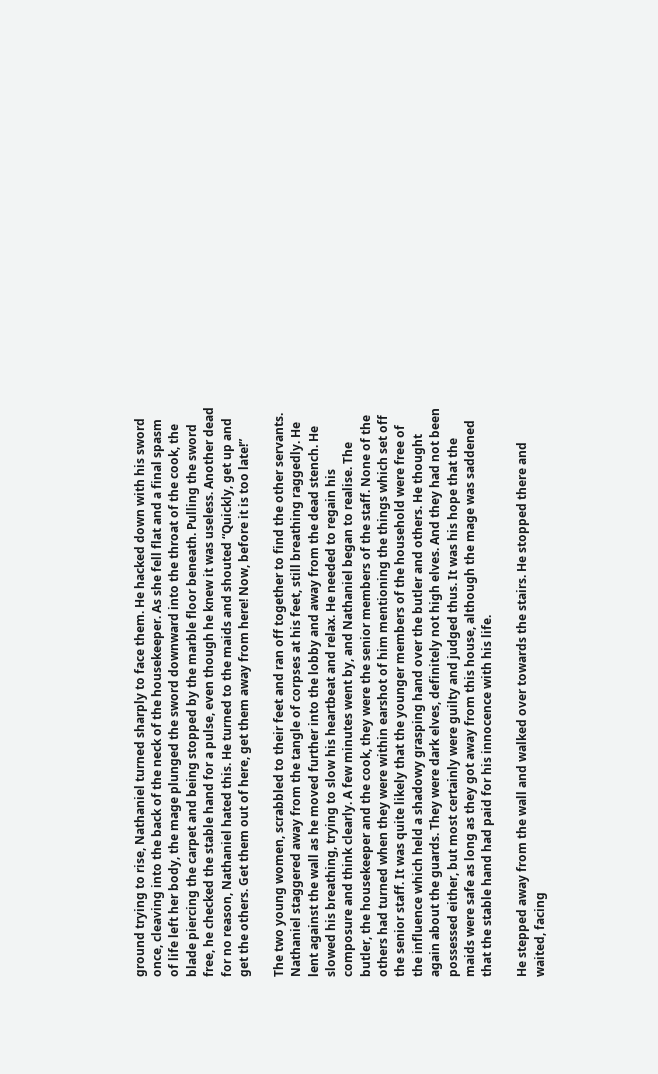ground trying to rise, Nathaniel turned sharply to face them. He hacked down with his sword once, cleaving into the back of the neck of the housekeeper. As she fell flat and a final spasm of life left her body, the mage plunged the sword downward into the throat of the cook, the blade piercing the carpet and being stopped by the marble floor beneath. Pulling the sword free, he checked the stable hand for a pulse, even though he knew it was useless. Another dead for no reason, Nathaniel hated this. He turned to the maids and shouted “Quickly, get up and get the others. Get them out of here, get them away from here! Now, before it is too late!”

The two young women, scrabbled to their feet and ran off together to find the other servants. Nathaniel staggered away from the tangle of corpses at his feet, still breathing raggedly. He lent against the wall as he moved further into the lobby and away from the dead stench. He slowed his breathing, trying to slow his heartbeat and relax. He needed to regain his composure and think clearly. A few minutes went by, and Nathaniel began to realise. The butler, the housekeeper and the cook, they were the senior members of the staff. None of the others had turned when they were within earshot of him mentioning the things which set off the senior staff. It was quite likely that the younger members of the household were free of the influence which held a shadowy grasping hand over the butler and others. He thought again about the guards. They were dark elves, definitely not high elves. And they had not been possessed either, but most certainly were guilty and judged thus. It was his hope that the maids were safe as long as they got away from this house, although the mage was saddened that the stable hand had paid for his innocence with his life.

He stepped away from the wall and walked over towards the stairs. He stopped there and waited, facing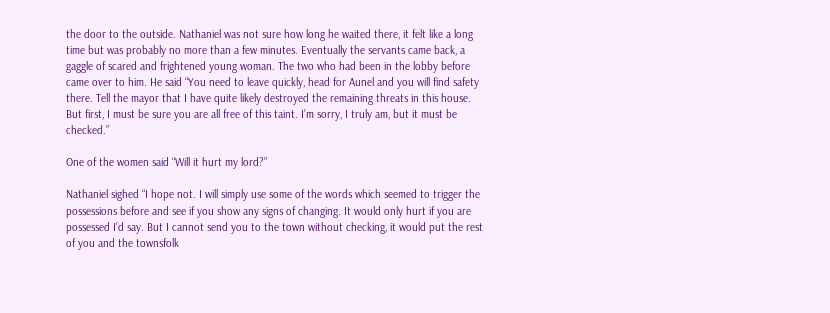the door to the outside. Nathaniel was not sure how long he waited there, it felt like a long time but was probably no more than a few minutes. Eventually the servants came back, a gaggle of scared and frightened young woman. The two who had been in the lobby before came over to him. He said “You need to leave quickly, head for Aunel and you will find safety there. Tell the mayor that I have quite likely destroyed the remaining threats in this house. But first, I must be sure you are all free of this taint. I’m sorry, I truly am, but it must be checked.”

One of the women said “Will it hurt my lord?”

Nathaniel sighed “I hope not. I will simply use some of the words which seemed to trigger the possessions before and see if you show any signs of changing. It would only hurt if you are possessed I’d say. But I cannot send you to the town without checking, it would put the rest of you and the townsfolk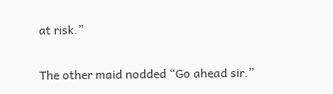at risk.”

The other maid nodded “Go ahead sir.”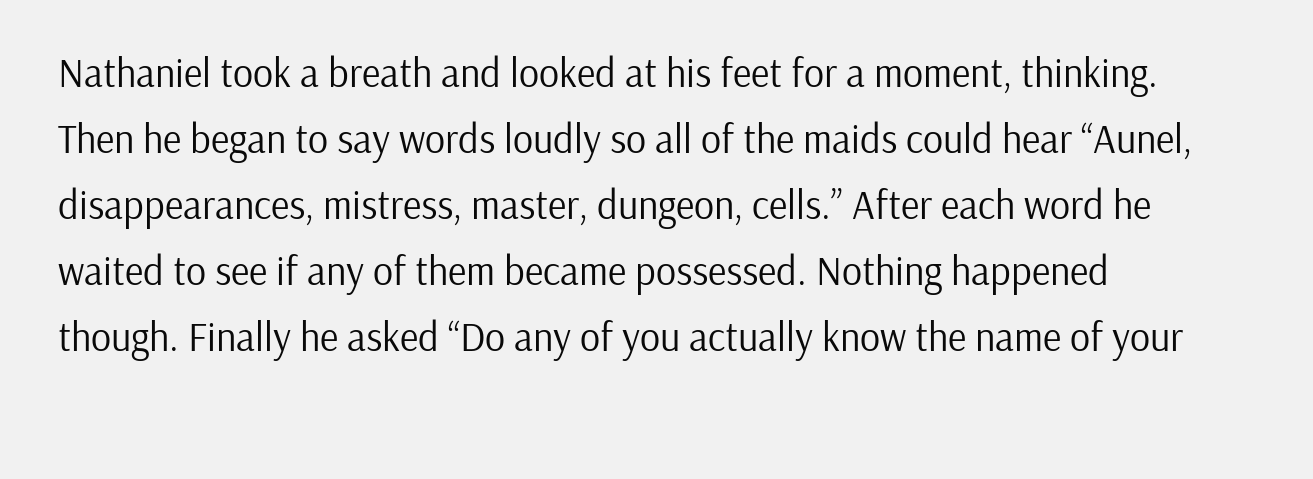Nathaniel took a breath and looked at his feet for a moment, thinking. Then he began to say words loudly so all of the maids could hear “Aunel, disappearances, mistress, master, dungeon, cells.” After each word he waited to see if any of them became possessed. Nothing happened though. Finally he asked “Do any of you actually know the name of your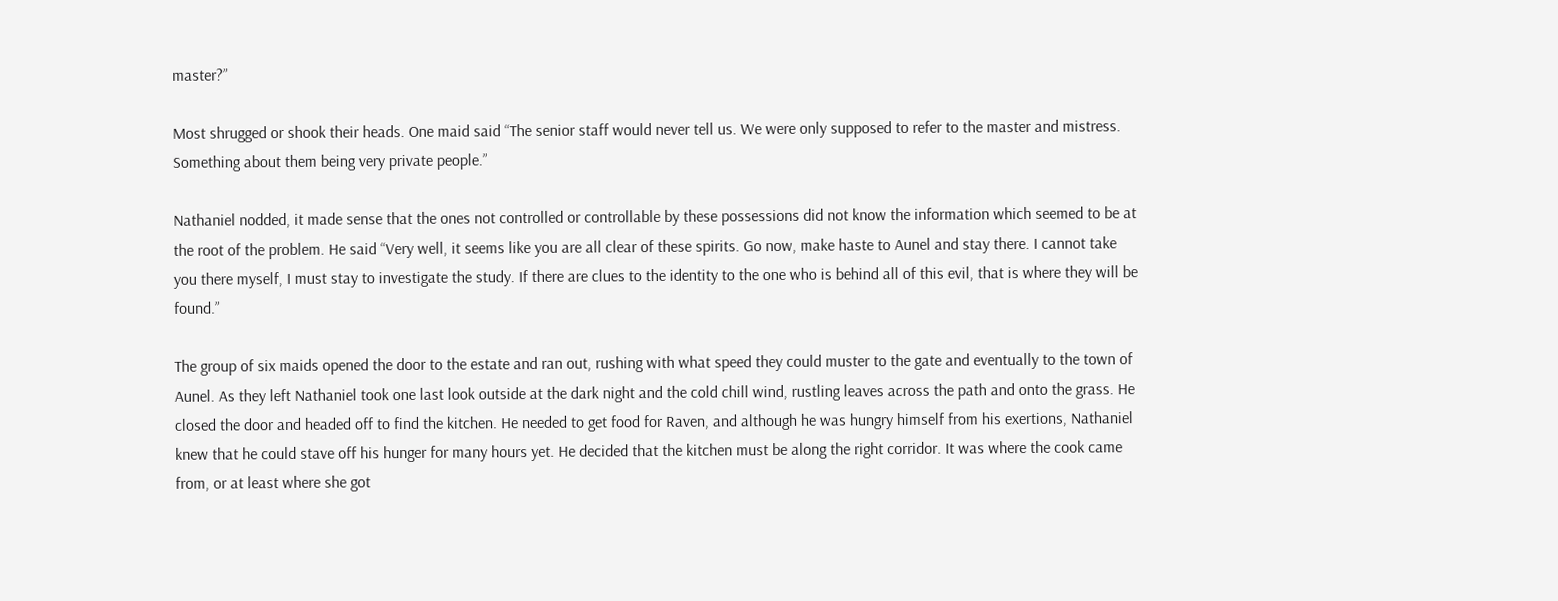master?”

Most shrugged or shook their heads. One maid said “The senior staff would never tell us. We were only supposed to refer to the master and mistress. Something about them being very private people.”

Nathaniel nodded, it made sense that the ones not controlled or controllable by these possessions did not know the information which seemed to be at the root of the problem. He said “Very well, it seems like you are all clear of these spirits. Go now, make haste to Aunel and stay there. I cannot take you there myself, I must stay to investigate the study. If there are clues to the identity to the one who is behind all of this evil, that is where they will be found.”

The group of six maids opened the door to the estate and ran out, rushing with what speed they could muster to the gate and eventually to the town of Aunel. As they left Nathaniel took one last look outside at the dark night and the cold chill wind, rustling leaves across the path and onto the grass. He closed the door and headed off to find the kitchen. He needed to get food for Raven, and although he was hungry himself from his exertions, Nathaniel knew that he could stave off his hunger for many hours yet. He decided that the kitchen must be along the right corridor. It was where the cook came from, or at least where she got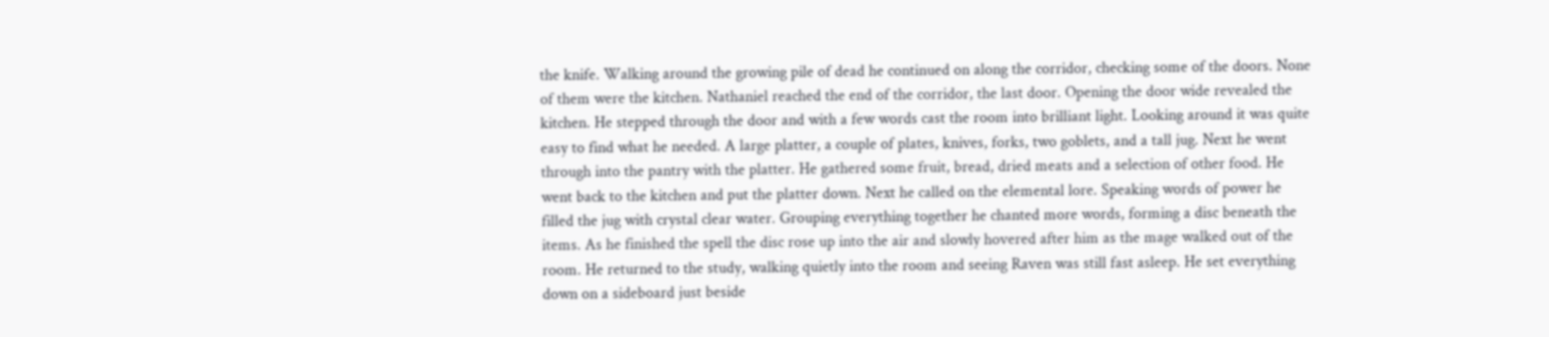the knife. Walking around the growing pile of dead he continued on along the corridor, checking some of the doors. None of them were the kitchen. Nathaniel reached the end of the corridor, the last door. Opening the door wide revealed the kitchen. He stepped through the door and with a few words cast the room into brilliant light. Looking around it was quite easy to find what he needed. A large platter, a couple of plates, knives, forks, two goblets, and a tall jug. Next he went through into the pantry with the platter. He gathered some fruit, bread, dried meats and a selection of other food. He went back to the kitchen and put the platter down. Next he called on the elemental lore. Speaking words of power he filled the jug with crystal clear water. Grouping everything together he chanted more words, forming a disc beneath the items. As he finished the spell the disc rose up into the air and slowly hovered after him as the mage walked out of the room. He returned to the study, walking quietly into the room and seeing Raven was still fast asleep. He set everything down on a sideboard just beside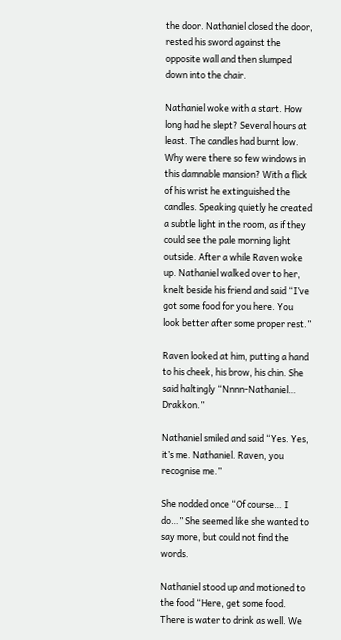the door. Nathaniel closed the door, rested his sword against the opposite wall and then slumped down into the chair.

Nathaniel woke with a start. How long had he slept? Several hours at least. The candles had burnt low. Why were there so few windows in this damnable mansion? With a flick of his wrist he extinguished the candles. Speaking quietly he created a subtle light in the room, as if they could see the pale morning light outside. After a while Raven woke up. Nathaniel walked over to her, knelt beside his friend and said “I’ve got some food for you here. You look better after some proper rest.”

Raven looked at him, putting a hand to his cheek, his brow, his chin. She said haltingly “Nnnn-Nathaniel… Drakkon.”

Nathaniel smiled and said “Yes. Yes, it’s me. Nathaniel. Raven, you recognise me.”

She nodded once “Of course… I do…” She seemed like she wanted to say more, but could not find the words.

Nathaniel stood up and motioned to the food “Here, get some food. There is water to drink as well. We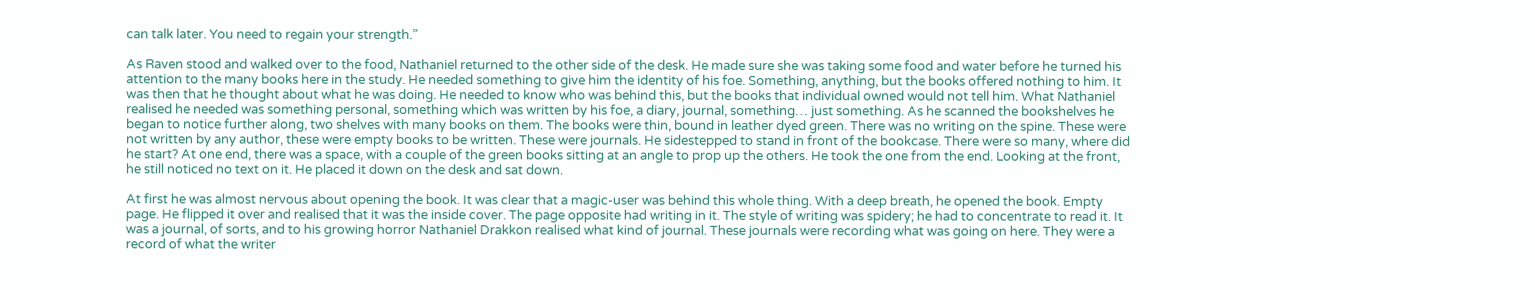can talk later. You need to regain your strength.”

As Raven stood and walked over to the food, Nathaniel returned to the other side of the desk. He made sure she was taking some food and water before he turned his attention to the many books here in the study. He needed something to give him the identity of his foe. Something, anything, but the books offered nothing to him. It was then that he thought about what he was doing. He needed to know who was behind this, but the books that individual owned would not tell him. What Nathaniel realised he needed was something personal, something which was written by his foe, a diary, journal, something… just something. As he scanned the bookshelves he began to notice further along, two shelves with many books on them. The books were thin, bound in leather dyed green. There was no writing on the spine. These were not written by any author, these were empty books to be written. These were journals. He sidestepped to stand in front of the bookcase. There were so many, where did he start? At one end, there was a space, with a couple of the green books sitting at an angle to prop up the others. He took the one from the end. Looking at the front, he still noticed no text on it. He placed it down on the desk and sat down.

At first he was almost nervous about opening the book. It was clear that a magic-user was behind this whole thing. With a deep breath, he opened the book. Empty page. He flipped it over and realised that it was the inside cover. The page opposite had writing in it. The style of writing was spidery; he had to concentrate to read it. It was a journal, of sorts, and to his growing horror Nathaniel Drakkon realised what kind of journal. These journals were recording what was going on here. They were a record of what the writer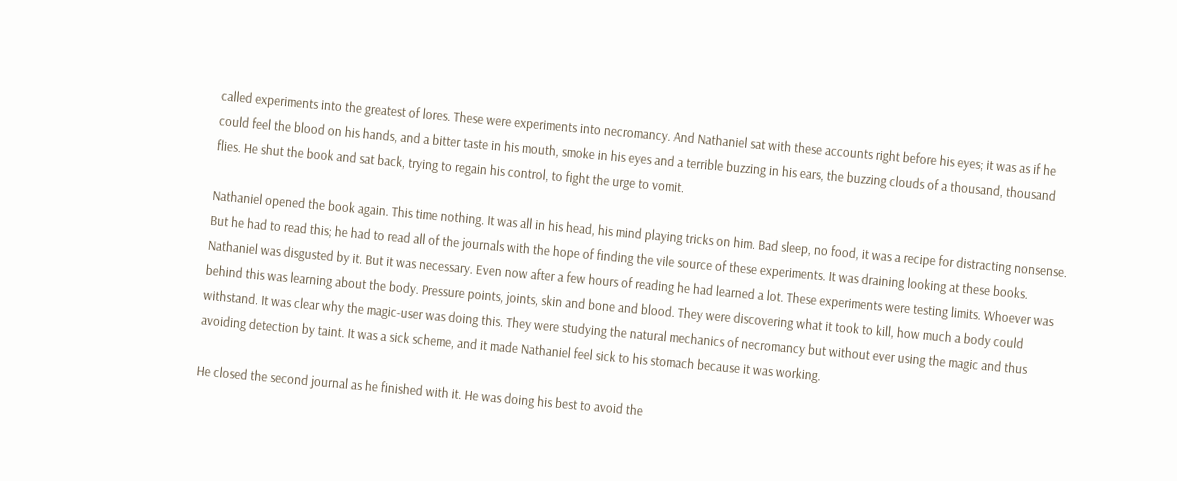called experiments into the greatest of lores. These were experiments into necromancy. And Nathaniel sat with these accounts right before his eyes; it was as if he could feel the blood on his hands, and a bitter taste in his mouth, smoke in his eyes and a terrible buzzing in his ears, the buzzing clouds of a thousand, thousand flies. He shut the book and sat back, trying to regain his control, to fight the urge to vomit.

Nathaniel opened the book again. This time nothing. It was all in his head, his mind playing tricks on him. Bad sleep, no food, it was a recipe for distracting nonsense. But he had to read this; he had to read all of the journals with the hope of finding the vile source of these experiments. It was draining looking at these books. Nathaniel was disgusted by it. But it was necessary. Even now after a few hours of reading he had learned a lot. These experiments were testing limits. Whoever was behind this was learning about the body. Pressure points, joints, skin and bone and blood. They were discovering what it took to kill, how much a body could withstand. It was clear why the magic-user was doing this. They were studying the natural mechanics of necromancy but without ever using the magic and thus avoiding detection by taint. It was a sick scheme, and it made Nathaniel feel sick to his stomach because it was working.

He closed the second journal as he finished with it. He was doing his best to avoid the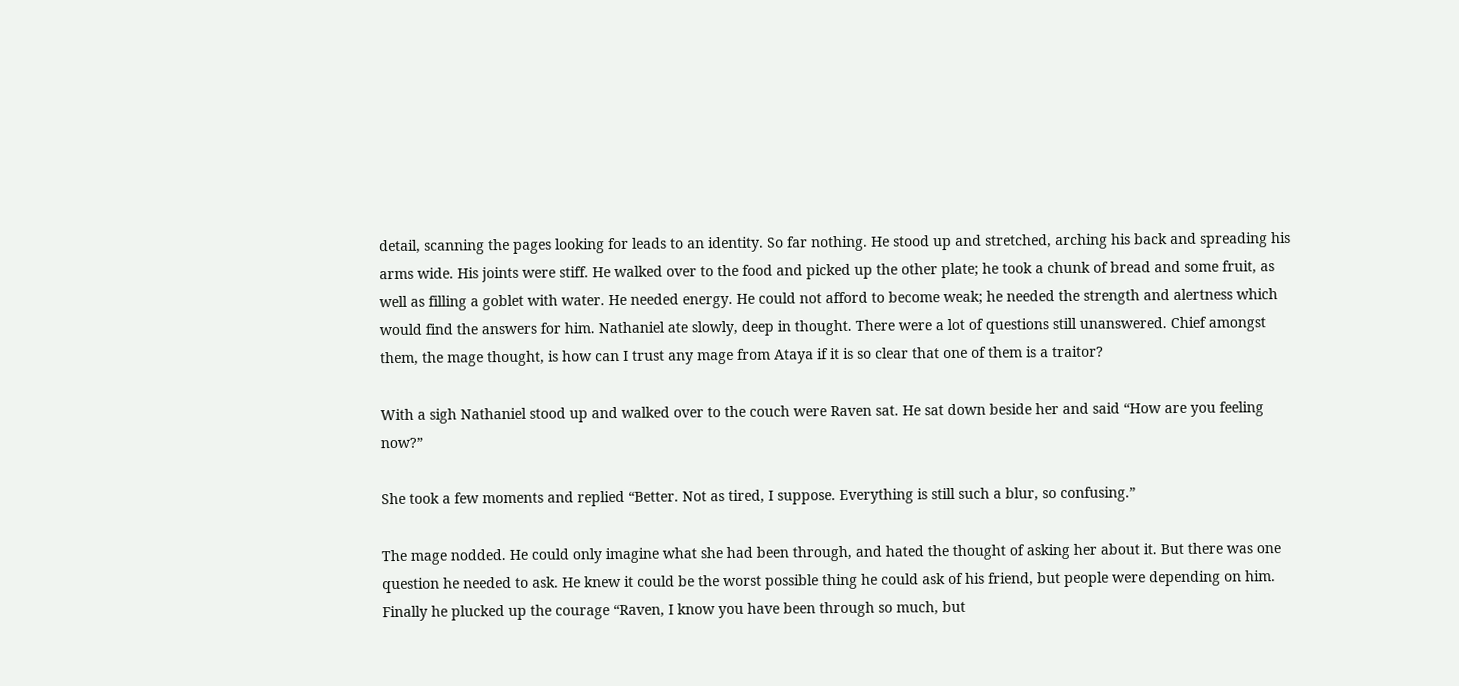detail, scanning the pages looking for leads to an identity. So far nothing. He stood up and stretched, arching his back and spreading his arms wide. His joints were stiff. He walked over to the food and picked up the other plate; he took a chunk of bread and some fruit, as well as filling a goblet with water. He needed energy. He could not afford to become weak; he needed the strength and alertness which would find the answers for him. Nathaniel ate slowly, deep in thought. There were a lot of questions still unanswered. Chief amongst them, the mage thought, is how can I trust any mage from Ataya if it is so clear that one of them is a traitor?

With a sigh Nathaniel stood up and walked over to the couch were Raven sat. He sat down beside her and said “How are you feeling now?”

She took a few moments and replied “Better. Not as tired, I suppose. Everything is still such a blur, so confusing.”

The mage nodded. He could only imagine what she had been through, and hated the thought of asking her about it. But there was one question he needed to ask. He knew it could be the worst possible thing he could ask of his friend, but people were depending on him. Finally he plucked up the courage “Raven, I know you have been through so much, but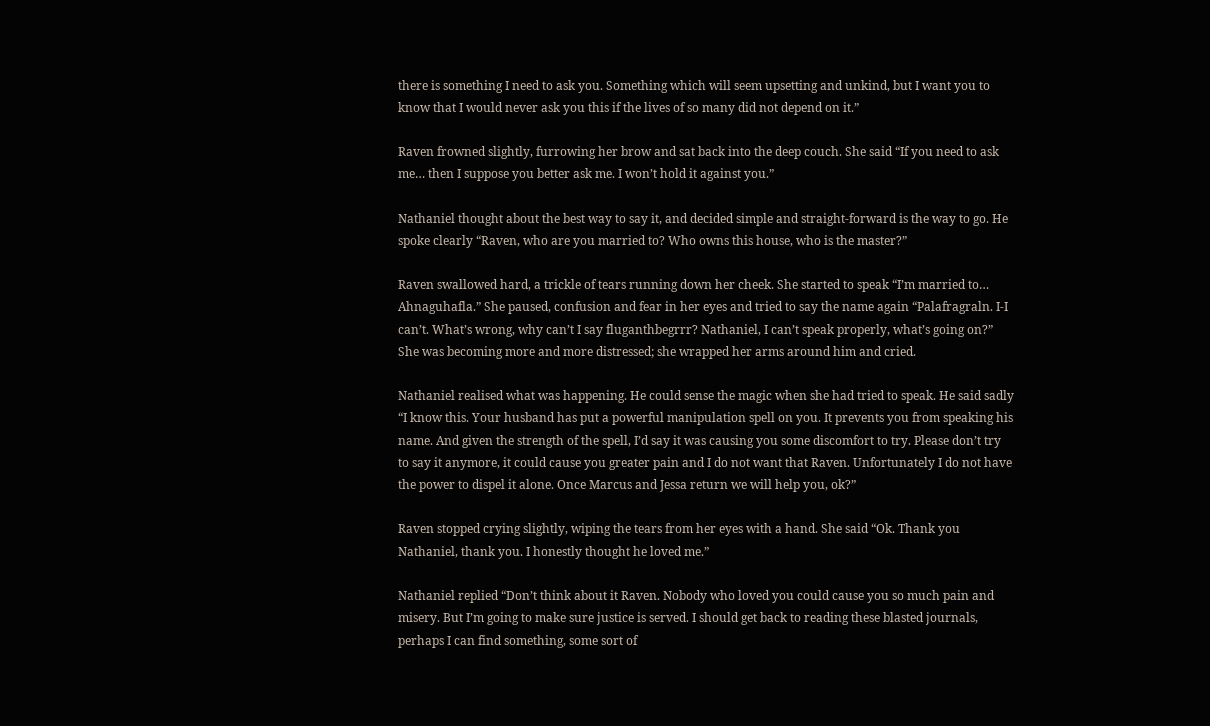there is something I need to ask you. Something which will seem upsetting and unkind, but I want you to know that I would never ask you this if the lives of so many did not depend on it.”

Raven frowned slightly, furrowing her brow and sat back into the deep couch. She said “If you need to ask me… then I suppose you better ask me. I won’t hold it against you.”

Nathaniel thought about the best way to say it, and decided simple and straight-forward is the way to go. He spoke clearly “Raven, who are you married to? Who owns this house, who is the master?”

Raven swallowed hard, a trickle of tears running down her cheek. She started to speak “I’m married to… Ahnaguhafla.” She paused, confusion and fear in her eyes and tried to say the name again “Palafragraln. I-I can’t. What’s wrong, why can’t I say fluganthbegrrr? Nathaniel, I can’t speak properly, what’s going on?” She was becoming more and more distressed; she wrapped her arms around him and cried.

Nathaniel realised what was happening. He could sense the magic when she had tried to speak. He said sadly “I know this. Your husband has put a powerful manipulation spell on you. It prevents you from speaking his name. And given the strength of the spell, I’d say it was causing you some discomfort to try. Please don’t try to say it anymore, it could cause you greater pain and I do not want that Raven. Unfortunately I do not have the power to dispel it alone. Once Marcus and Jessa return we will help you, ok?”

Raven stopped crying slightly, wiping the tears from her eyes with a hand. She said “Ok. Thank you Nathaniel, thank you. I honestly thought he loved me.”

Nathaniel replied “Don’t think about it Raven. Nobody who loved you could cause you so much pain and misery. But I’m going to make sure justice is served. I should get back to reading these blasted journals, perhaps I can find something, some sort of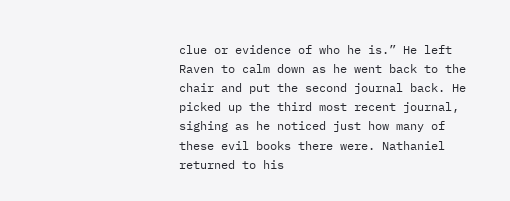clue or evidence of who he is.” He left Raven to calm down as he went back to the chair and put the second journal back. He picked up the third most recent journal, sighing as he noticed just how many of these evil books there were. Nathaniel returned to his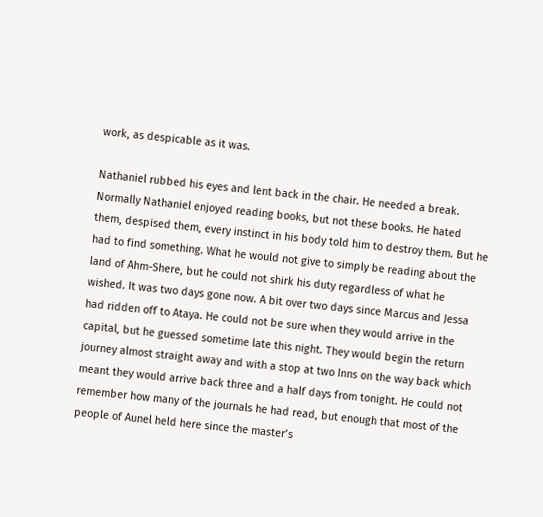work, as despicable as it was.

Nathaniel rubbed his eyes and lent back in the chair. He needed a break. Normally Nathaniel enjoyed reading books, but not these books. He hated them, despised them, every instinct in his body told him to destroy them. But he had to find something. What he would not give to simply be reading about the land of Ahm-Shere, but he could not shirk his duty regardless of what he wished. It was two days gone now. A bit over two days since Marcus and Jessa had ridden off to Ataya. He could not be sure when they would arrive in the capital, but he guessed sometime late this night. They would begin the return journey almost straight away and with a stop at two Inns on the way back which meant they would arrive back three and a half days from tonight. He could not remember how many of the journals he had read, but enough that most of the people of Aunel held here since the master’s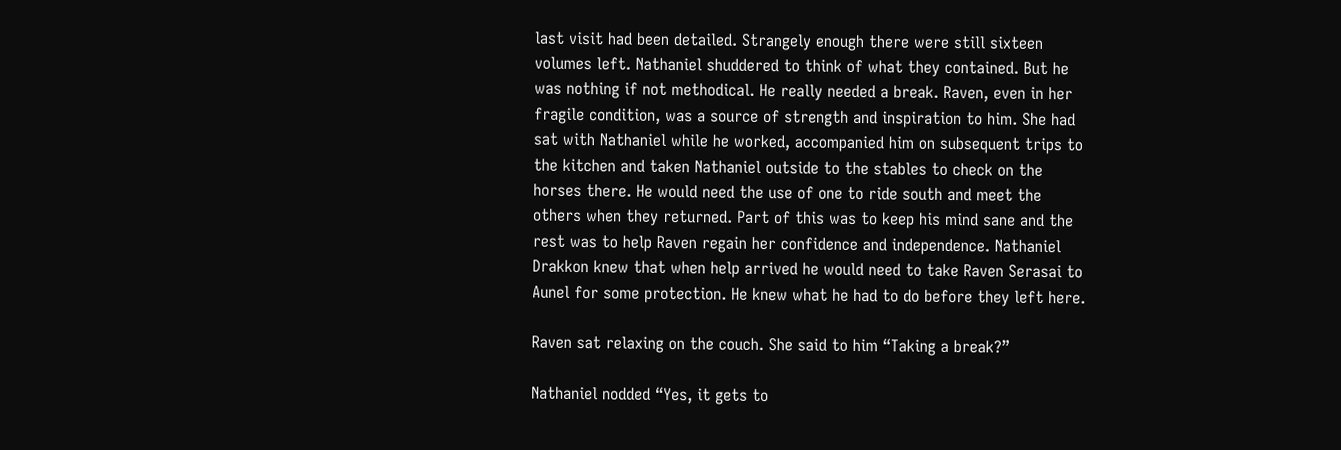last visit had been detailed. Strangely enough there were still sixteen volumes left. Nathaniel shuddered to think of what they contained. But he was nothing if not methodical. He really needed a break. Raven, even in her fragile condition, was a source of strength and inspiration to him. She had sat with Nathaniel while he worked, accompanied him on subsequent trips to the kitchen and taken Nathaniel outside to the stables to check on the horses there. He would need the use of one to ride south and meet the others when they returned. Part of this was to keep his mind sane and the rest was to help Raven regain her confidence and independence. Nathaniel Drakkon knew that when help arrived he would need to take Raven Serasai to Aunel for some protection. He knew what he had to do before they left here.

Raven sat relaxing on the couch. She said to him “Taking a break?”

Nathaniel nodded “Yes, it gets to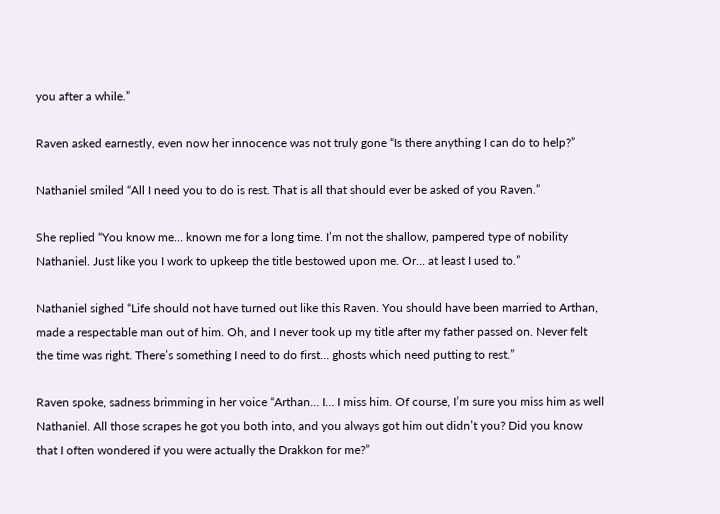you after a while.”

Raven asked earnestly, even now her innocence was not truly gone “Is there anything I can do to help?”

Nathaniel smiled “All I need you to do is rest. That is all that should ever be asked of you Raven.”

She replied “You know me… known me for a long time. I’m not the shallow, pampered type of nobility Nathaniel. Just like you I work to upkeep the title bestowed upon me. Or… at least I used to.”

Nathaniel sighed “Life should not have turned out like this Raven. You should have been married to Arthan, made a respectable man out of him. Oh, and I never took up my title after my father passed on. Never felt the time was right. There’s something I need to do first… ghosts which need putting to rest.”

Raven spoke, sadness brimming in her voice “Arthan… I… I miss him. Of course, I’m sure you miss him as well Nathaniel. All those scrapes he got you both into, and you always got him out didn’t you? Did you know that I often wondered if you were actually the Drakkon for me?”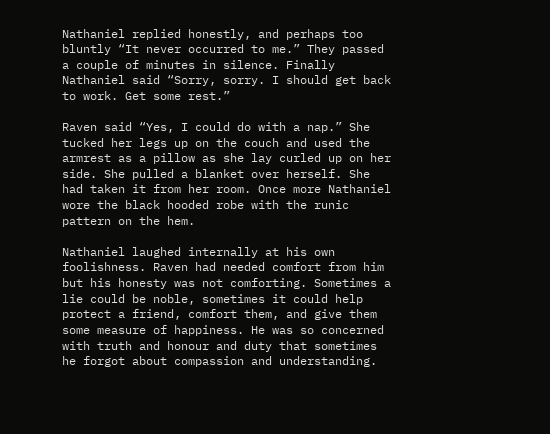Nathaniel replied honestly, and perhaps too bluntly “It never occurred to me.” They passed a couple of minutes in silence. Finally Nathaniel said “Sorry, sorry. I should get back to work. Get some rest.”

Raven said “Yes, I could do with a nap.” She tucked her legs up on the couch and used the armrest as a pillow as she lay curled up on her side. She pulled a blanket over herself. She had taken it from her room. Once more Nathaniel wore the black hooded robe with the runic pattern on the hem.

Nathaniel laughed internally at his own foolishness. Raven had needed comfort from him but his honesty was not comforting. Sometimes a lie could be noble, sometimes it could help protect a friend, comfort them, and give them some measure of happiness. He was so concerned with truth and honour and duty that sometimes he forgot about compassion and understanding.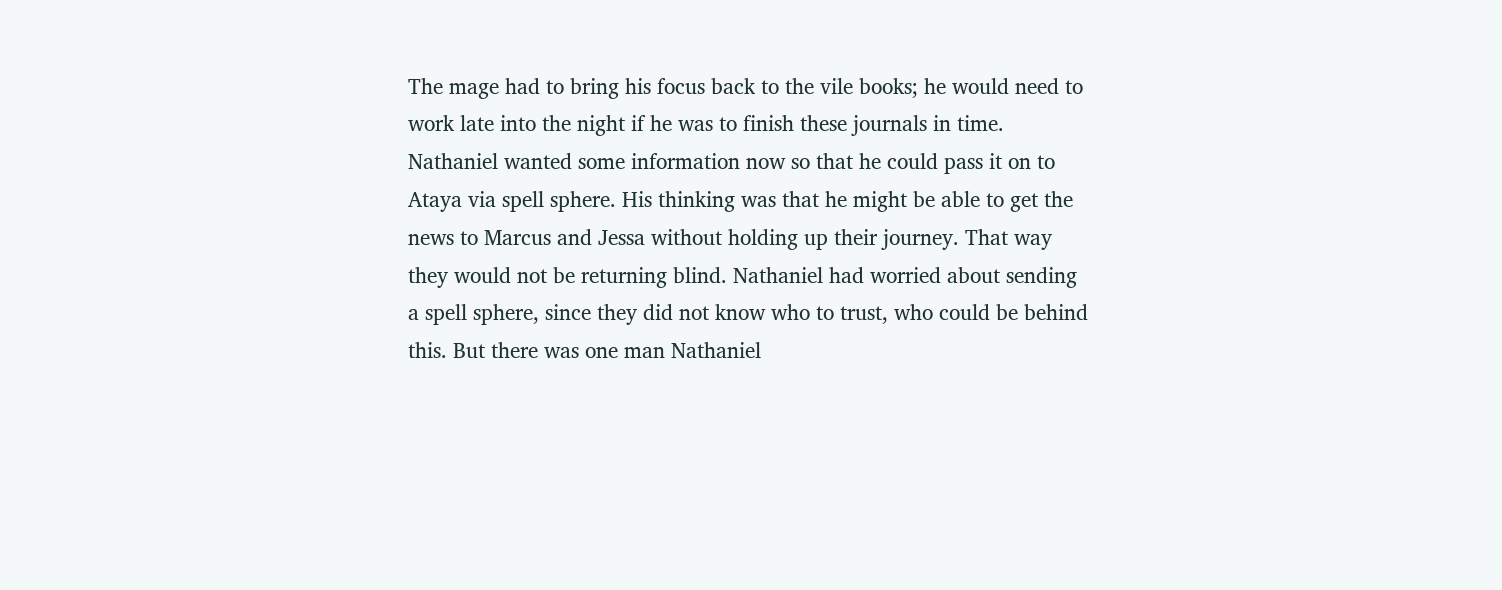The mage had to bring his focus back to the vile books; he would need to work late into the night if he was to finish these journals in time. Nathaniel wanted some information now so that he could pass it on to Ataya via spell sphere. His thinking was that he might be able to get the news to Marcus and Jessa without holding up their journey. That way they would not be returning blind. Nathaniel had worried about sending a spell sphere, since they did not know who to trust, who could be behind this. But there was one man Nathaniel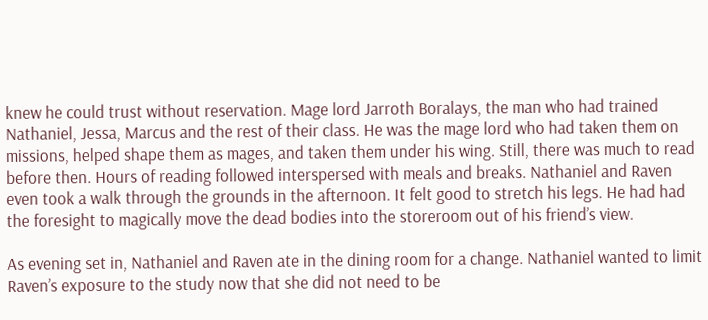knew he could trust without reservation. Mage lord Jarroth Boralays, the man who had trained Nathaniel, Jessa, Marcus and the rest of their class. He was the mage lord who had taken them on missions, helped shape them as mages, and taken them under his wing. Still, there was much to read before then. Hours of reading followed interspersed with meals and breaks. Nathaniel and Raven even took a walk through the grounds in the afternoon. It felt good to stretch his legs. He had had the foresight to magically move the dead bodies into the storeroom out of his friend’s view.

As evening set in, Nathaniel and Raven ate in the dining room for a change. Nathaniel wanted to limit Raven’s exposure to the study now that she did not need to be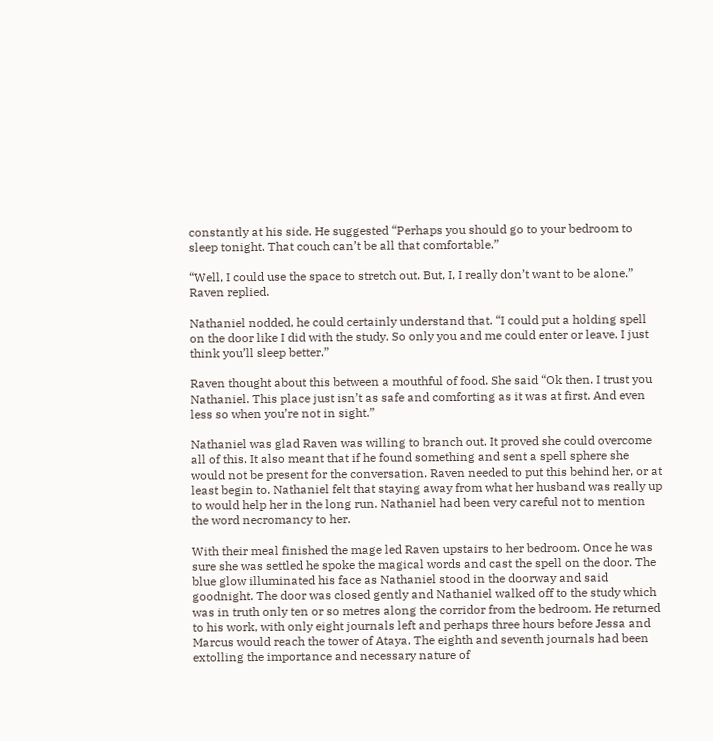constantly at his side. He suggested “Perhaps you should go to your bedroom to sleep tonight. That couch can’t be all that comfortable.”

“Well, I could use the space to stretch out. But, I, I really don’t want to be alone.” Raven replied.

Nathaniel nodded, he could certainly understand that. “I could put a holding spell on the door like I did with the study. So only you and me could enter or leave. I just think you’ll sleep better.”

Raven thought about this between a mouthful of food. She said “Ok then. I trust you Nathaniel. This place just isn’t as safe and comforting as it was at first. And even less so when you’re not in sight.”

Nathaniel was glad Raven was willing to branch out. It proved she could overcome all of this. It also meant that if he found something and sent a spell sphere she would not be present for the conversation. Raven needed to put this behind her, or at least begin to. Nathaniel felt that staying away from what her husband was really up to would help her in the long run. Nathaniel had been very careful not to mention the word necromancy to her.

With their meal finished the mage led Raven upstairs to her bedroom. Once he was sure she was settled he spoke the magical words and cast the spell on the door. The blue glow illuminated his face as Nathaniel stood in the doorway and said goodnight. The door was closed gently and Nathaniel walked off to the study which was in truth only ten or so metres along the corridor from the bedroom. He returned to his work, with only eight journals left and perhaps three hours before Jessa and Marcus would reach the tower of Ataya. The eighth and seventh journals had been extolling the importance and necessary nature of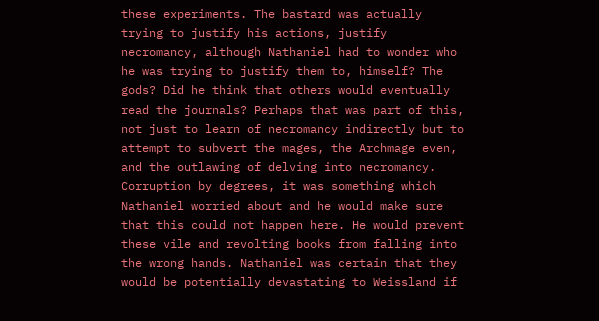these experiments. The bastard was actually trying to justify his actions, justify necromancy, although Nathaniel had to wonder who he was trying to justify them to, himself? The gods? Did he think that others would eventually read the journals? Perhaps that was part of this, not just to learn of necromancy indirectly but to attempt to subvert the mages, the Archmage even, and the outlawing of delving into necromancy. Corruption by degrees, it was something which Nathaniel worried about and he would make sure that this could not happen here. He would prevent these vile and revolting books from falling into the wrong hands. Nathaniel was certain that they would be potentially devastating to Weissland if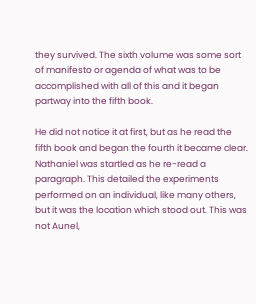they survived. The sixth volume was some sort of manifesto or agenda of what was to be accomplished with all of this and it began partway into the fifth book.

He did not notice it at first, but as he read the fifth book and began the fourth it became clear. Nathaniel was startled as he re-read a paragraph. This detailed the experiments performed on an individual, like many others, but it was the location which stood out. This was not Aunel,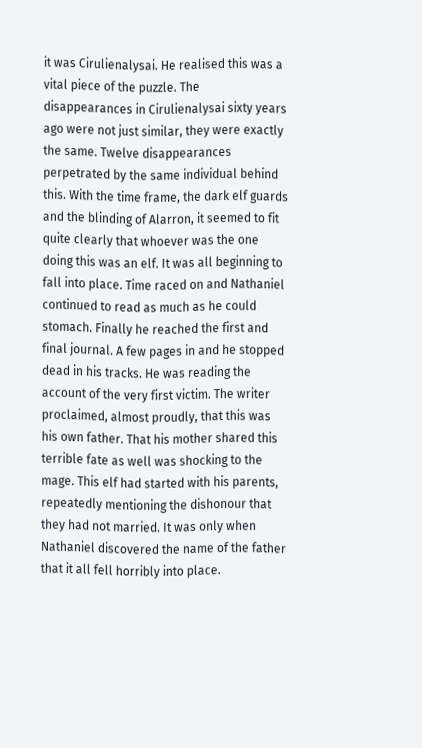it was Cirulienalysai. He realised this was a vital piece of the puzzle. The disappearances in Cirulienalysai sixty years ago were not just similar, they were exactly the same. Twelve disappearances perpetrated by the same individual behind this. With the time frame, the dark elf guards and the blinding of Alarron, it seemed to fit quite clearly that whoever was the one doing this was an elf. It was all beginning to fall into place. Time raced on and Nathaniel continued to read as much as he could stomach. Finally he reached the first and final journal. A few pages in and he stopped dead in his tracks. He was reading the account of the very first victim. The writer proclaimed, almost proudly, that this was his own father. That his mother shared this terrible fate as well was shocking to the mage. This elf had started with his parents, repeatedly mentioning the dishonour that they had not married. It was only when Nathaniel discovered the name of the father that it all fell horribly into place.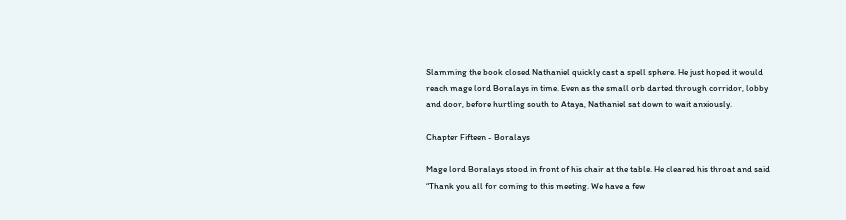Slamming the book closed Nathaniel quickly cast a spell sphere. He just hoped it would reach mage lord Boralays in time. Even as the small orb darted through corridor, lobby and door, before hurtling south to Ataya, Nathaniel sat down to wait anxiously.

Chapter Fifteen - Boralays

Mage lord Boralays stood in front of his chair at the table. He cleared his throat and said “Thank you all for coming to this meeting. We have a few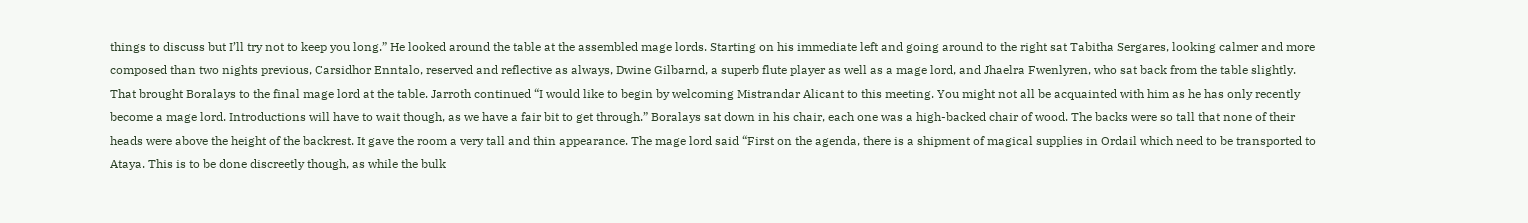things to discuss but I’ll try not to keep you long.” He looked around the table at the assembled mage lords. Starting on his immediate left and going around to the right sat Tabitha Sergares, looking calmer and more composed than two nights previous, Carsidhor Enntalo, reserved and reflective as always, Dwine Gilbarnd, a superb flute player as well as a mage lord, and Jhaelra Fwenlyren, who sat back from the table slightly. That brought Boralays to the final mage lord at the table. Jarroth continued “I would like to begin by welcoming Mistrandar Alicant to this meeting. You might not all be acquainted with him as he has only recently become a mage lord. Introductions will have to wait though, as we have a fair bit to get through.” Boralays sat down in his chair, each one was a high-backed chair of wood. The backs were so tall that none of their heads were above the height of the backrest. It gave the room a very tall and thin appearance. The mage lord said “First on the agenda, there is a shipment of magical supplies in Ordail which need to be transported to Ataya. This is to be done discreetly though, as while the bulk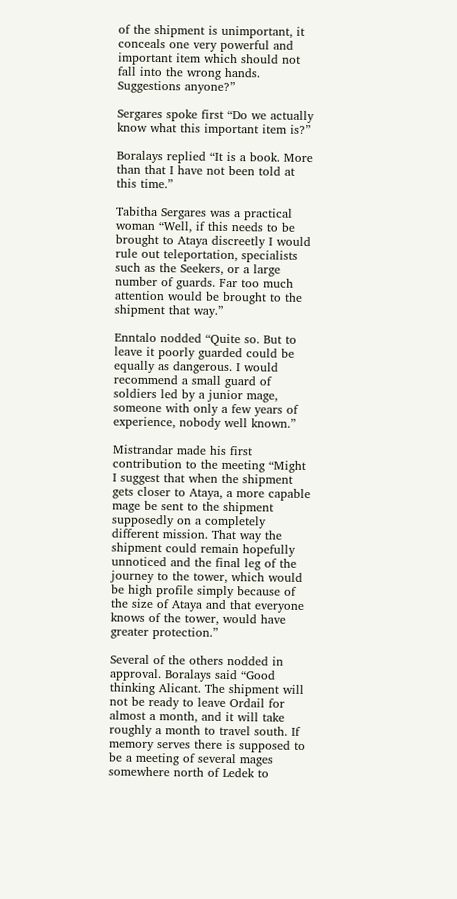of the shipment is unimportant, it conceals one very powerful and important item which should not fall into the wrong hands. Suggestions anyone?”

Sergares spoke first “Do we actually know what this important item is?”

Boralays replied “It is a book. More than that I have not been told at this time.”

Tabitha Sergares was a practical woman “Well, if this needs to be brought to Ataya discreetly I would rule out teleportation, specialists such as the Seekers, or a large number of guards. Far too much attention would be brought to the shipment that way.”

Enntalo nodded “Quite so. But to leave it poorly guarded could be equally as dangerous. I would recommend a small guard of soldiers led by a junior mage, someone with only a few years of experience, nobody well known.”

Mistrandar made his first contribution to the meeting “Might I suggest that when the shipment gets closer to Ataya, a more capable mage be sent to the shipment supposedly on a completely different mission. That way the shipment could remain hopefully unnoticed and the final leg of the journey to the tower, which would be high profile simply because of the size of Ataya and that everyone knows of the tower, would have greater protection.”

Several of the others nodded in approval. Boralays said “Good thinking Alicant. The shipment will not be ready to leave Ordail for almost a month, and it will take roughly a month to travel south. If memory serves there is supposed to be a meeting of several mages somewhere north of Ledek to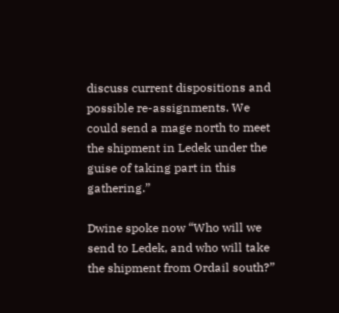discuss current dispositions and possible re-assignments. We could send a mage north to meet the shipment in Ledek under the guise of taking part in this gathering.”

Dwine spoke now “Who will we send to Ledek, and who will take the shipment from Ordail south?”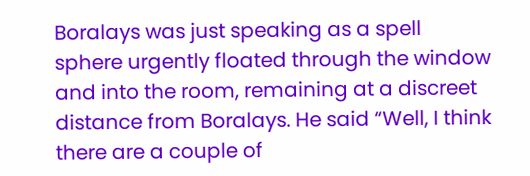Boralays was just speaking as a spell sphere urgently floated through the window and into the room, remaining at a discreet distance from Boralays. He said “Well, I think there are a couple of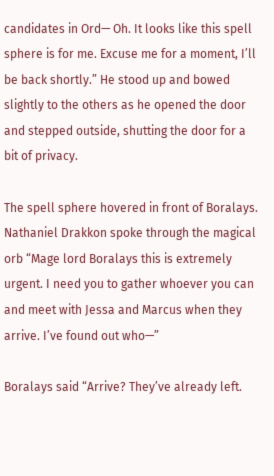candidates in Ord— Oh. It looks like this spell sphere is for me. Excuse me for a moment, I’ll be back shortly.” He stood up and bowed slightly to the others as he opened the door and stepped outside, shutting the door for a bit of privacy.

The spell sphere hovered in front of Boralays. Nathaniel Drakkon spoke through the magical orb “Mage lord Boralays this is extremely urgent. I need you to gather whoever you can and meet with Jessa and Marcus when they arrive. I’ve found out who—”

Boralays said “Arrive? They’ve already left.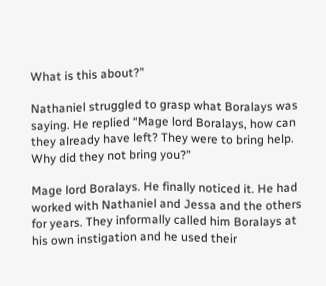What is this about?”

Nathaniel struggled to grasp what Boralays was saying. He replied “Mage lord Boralays, how can they already have left? They were to bring help. Why did they not bring you?”

Mage lord Boralays. He finally noticed it. He had worked with Nathaniel and Jessa and the others for years. They informally called him Boralays at his own instigation and he used their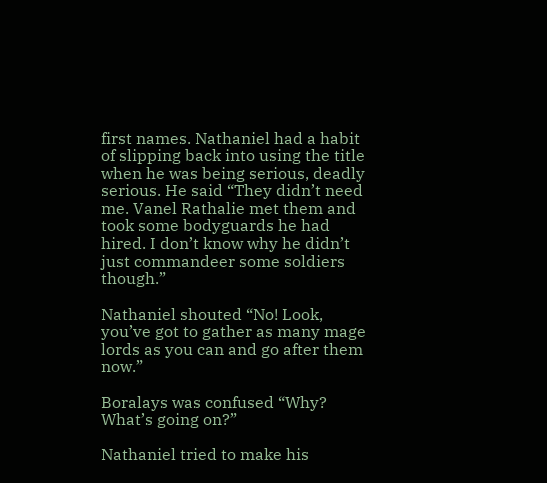first names. Nathaniel had a habit of slipping back into using the title when he was being serious, deadly serious. He said “They didn’t need me. Vanel Rathalie met them and took some bodyguards he had hired. I don’t know why he didn’t just commandeer some soldiers though.”

Nathaniel shouted “No! Look, you’ve got to gather as many mage lords as you can and go after them now.”

Boralays was confused “Why? What’s going on?”

Nathaniel tried to make his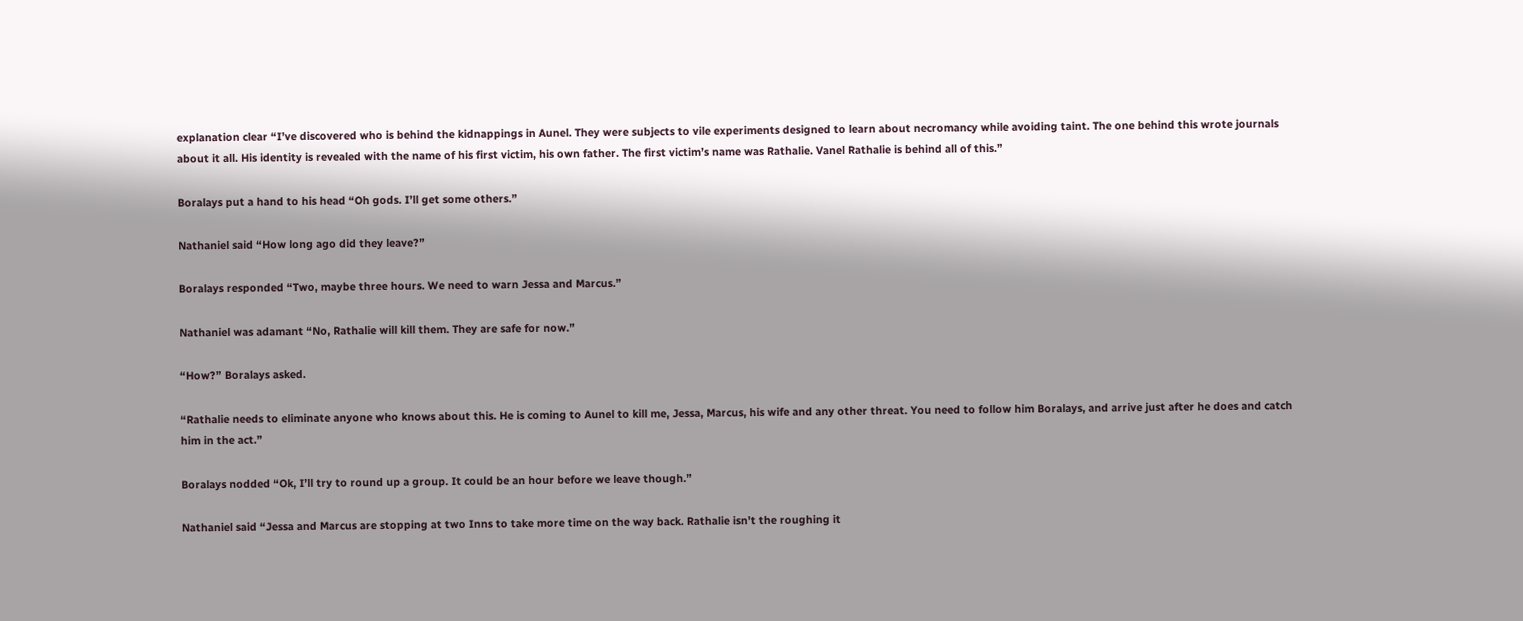explanation clear “I’ve discovered who is behind the kidnappings in Aunel. They were subjects to vile experiments designed to learn about necromancy while avoiding taint. The one behind this wrote journals about it all. His identity is revealed with the name of his first victim, his own father. The first victim’s name was Rathalie. Vanel Rathalie is behind all of this.”

Boralays put a hand to his head “Oh gods. I’ll get some others.”

Nathaniel said “How long ago did they leave?”

Boralays responded “Two, maybe three hours. We need to warn Jessa and Marcus.”

Nathaniel was adamant “No, Rathalie will kill them. They are safe for now.”

“How?” Boralays asked.

“Rathalie needs to eliminate anyone who knows about this. He is coming to Aunel to kill me, Jessa, Marcus, his wife and any other threat. You need to follow him Boralays, and arrive just after he does and catch him in the act.”

Boralays nodded “Ok, I’ll try to round up a group. It could be an hour before we leave though.”

Nathaniel said “Jessa and Marcus are stopping at two Inns to take more time on the way back. Rathalie isn’t the roughing it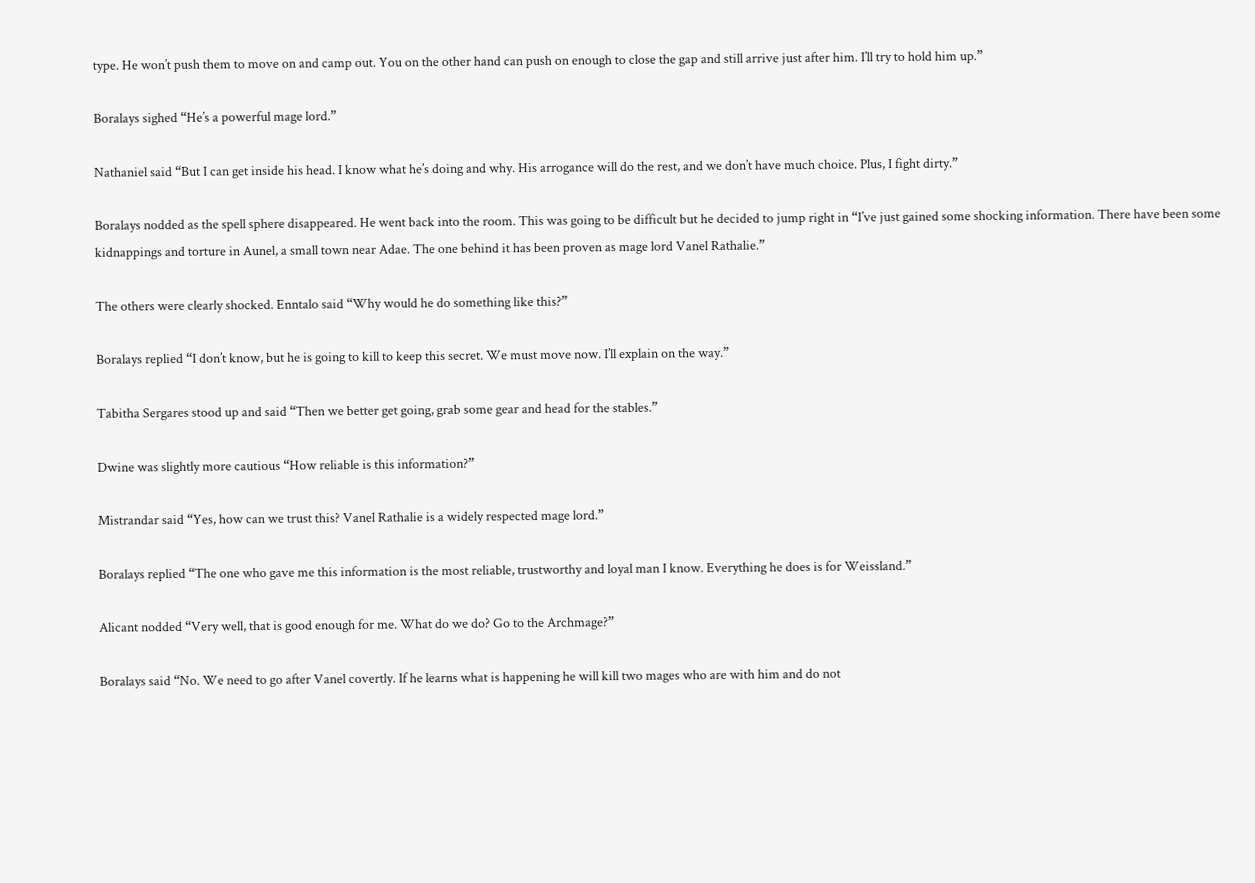type. He won’t push them to move on and camp out. You on the other hand can push on enough to close the gap and still arrive just after him. I’ll try to hold him up.”

Boralays sighed “He’s a powerful mage lord.”

Nathaniel said “But I can get inside his head. I know what he’s doing and why. His arrogance will do the rest, and we don’t have much choice. Plus, I fight dirty.”

Boralays nodded as the spell sphere disappeared. He went back into the room. This was going to be difficult but he decided to jump right in “I’ve just gained some shocking information. There have been some kidnappings and torture in Aunel, a small town near Adae. The one behind it has been proven as mage lord Vanel Rathalie.”

The others were clearly shocked. Enntalo said “Why would he do something like this?”

Boralays replied “I don’t know, but he is going to kill to keep this secret. We must move now. I’ll explain on the way.”

Tabitha Sergares stood up and said “Then we better get going, grab some gear and head for the stables.”

Dwine was slightly more cautious “How reliable is this information?”

Mistrandar said “Yes, how can we trust this? Vanel Rathalie is a widely respected mage lord.”

Boralays replied “The one who gave me this information is the most reliable, trustworthy and loyal man I know. Everything he does is for Weissland.”

Alicant nodded “Very well, that is good enough for me. What do we do? Go to the Archmage?”

Boralays said “No. We need to go after Vanel covertly. If he learns what is happening he will kill two mages who are with him and do not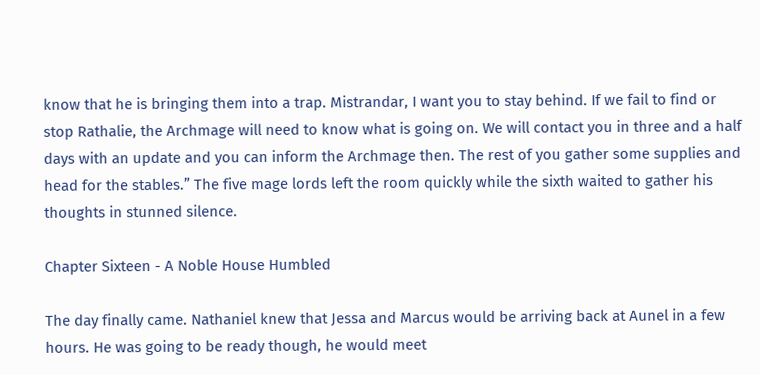know that he is bringing them into a trap. Mistrandar, I want you to stay behind. If we fail to find or stop Rathalie, the Archmage will need to know what is going on. We will contact you in three and a half days with an update and you can inform the Archmage then. The rest of you gather some supplies and head for the stables.” The five mage lords left the room quickly while the sixth waited to gather his thoughts in stunned silence.

Chapter Sixteen - A Noble House Humbled

The day finally came. Nathaniel knew that Jessa and Marcus would be arriving back at Aunel in a few hours. He was going to be ready though, he would meet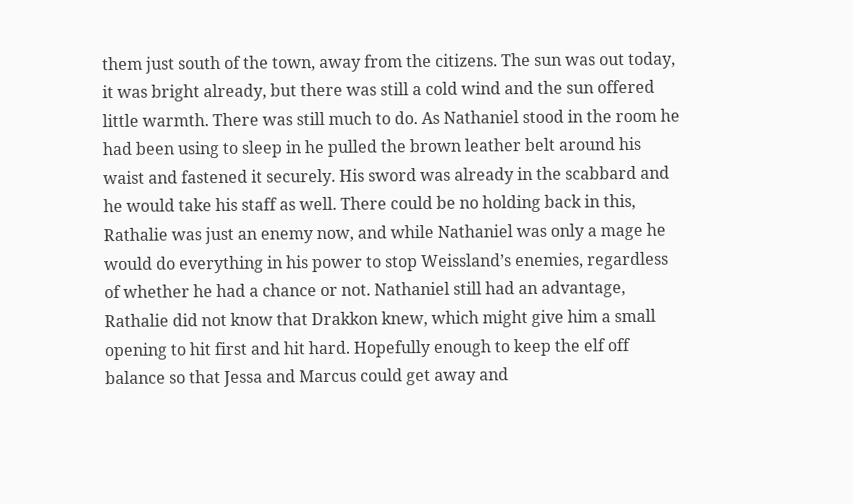them just south of the town, away from the citizens. The sun was out today, it was bright already, but there was still a cold wind and the sun offered little warmth. There was still much to do. As Nathaniel stood in the room he had been using to sleep in he pulled the brown leather belt around his waist and fastened it securely. His sword was already in the scabbard and he would take his staff as well. There could be no holding back in this, Rathalie was just an enemy now, and while Nathaniel was only a mage he would do everything in his power to stop Weissland’s enemies, regardless of whether he had a chance or not. Nathaniel still had an advantage, Rathalie did not know that Drakkon knew, which might give him a small opening to hit first and hit hard. Hopefully enough to keep the elf off balance so that Jessa and Marcus could get away and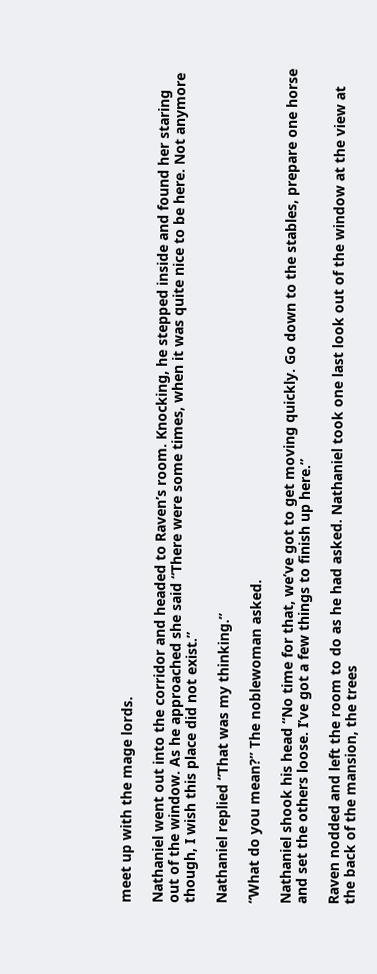meet up with the mage lords.

Nathaniel went out into the corridor and headed to Raven’s room. Knocking, he stepped inside and found her staring out of the window. As he approached she said “There were some times, when it was quite nice to be here. Not anymore though, I wish this place did not exist.”

Nathaniel replied “That was my thinking.”

“What do you mean?” The noblewoman asked.

Nathaniel shook his head “No time for that, we’ve got to get moving quickly. Go down to the stables, prepare one horse and set the others loose. I’ve got a few things to finish up here.”

Raven nodded and left the room to do as he had asked. Nathaniel took one last look out of the window at the view at the back of the mansion, the trees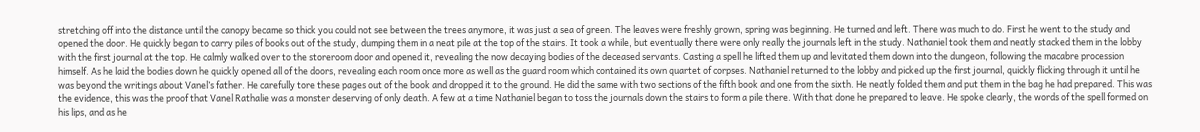stretching off into the distance until the canopy became so thick you could not see between the trees anymore, it was just a sea of green. The leaves were freshly grown, spring was beginning. He turned and left. There was much to do. First he went to the study and opened the door. He quickly began to carry piles of books out of the study, dumping them in a neat pile at the top of the stairs. It took a while, but eventually there were only really the journals left in the study. Nathaniel took them and neatly stacked them in the lobby with the first journal at the top. He calmly walked over to the storeroom door and opened it, revealing the now decaying bodies of the deceased servants. Casting a spell he lifted them up and levitated them down into the dungeon, following the macabre procession himself. As he laid the bodies down he quickly opened all of the doors, revealing each room once more as well as the guard room which contained its own quartet of corpses. Nathaniel returned to the lobby and picked up the first journal, quickly flicking through it until he was beyond the writings about Vanel’s father. He carefully tore these pages out of the book and dropped it to the ground. He did the same with two sections of the fifth book and one from the sixth. He neatly folded them and put them in the bag he had prepared. This was the evidence, this was the proof that Vanel Rathalie was a monster deserving of only death. A few at a time Nathaniel began to toss the journals down the stairs to form a pile there. With that done he prepared to leave. He spoke clearly, the words of the spell formed on his lips, and as he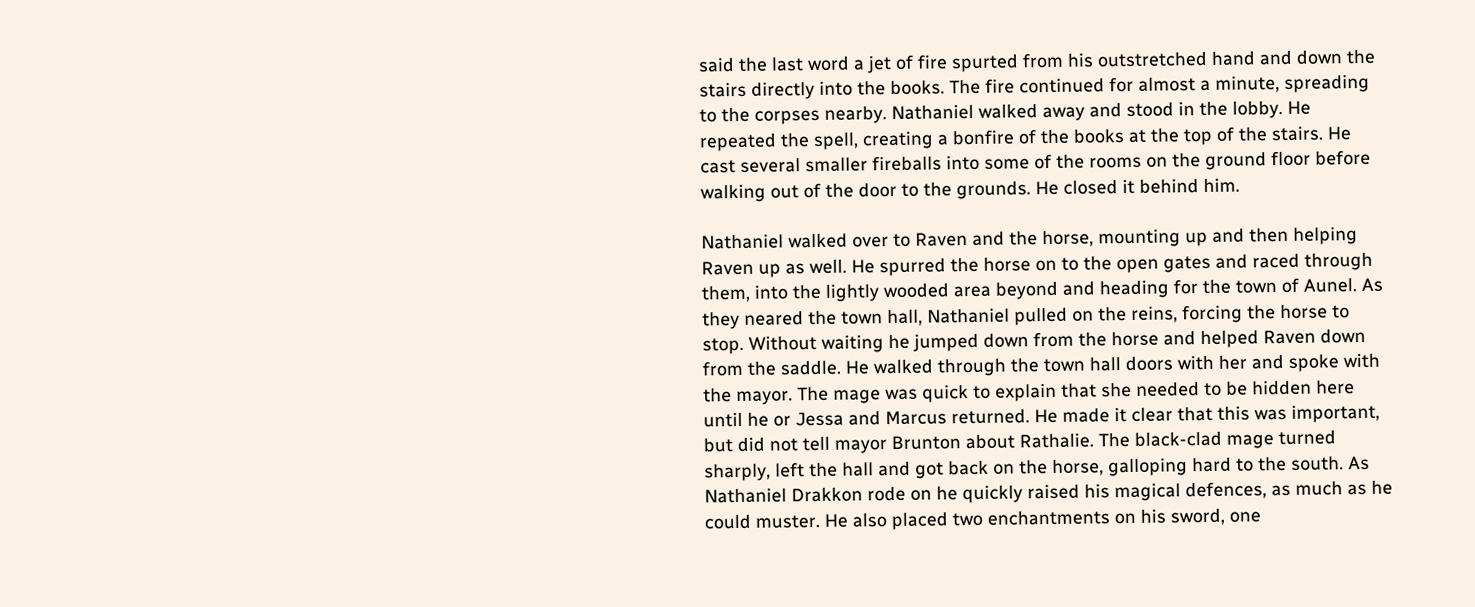said the last word a jet of fire spurted from his outstretched hand and down the stairs directly into the books. The fire continued for almost a minute, spreading to the corpses nearby. Nathaniel walked away and stood in the lobby. He repeated the spell, creating a bonfire of the books at the top of the stairs. He cast several smaller fireballs into some of the rooms on the ground floor before walking out of the door to the grounds. He closed it behind him.

Nathaniel walked over to Raven and the horse, mounting up and then helping Raven up as well. He spurred the horse on to the open gates and raced through them, into the lightly wooded area beyond and heading for the town of Aunel. As they neared the town hall, Nathaniel pulled on the reins, forcing the horse to stop. Without waiting he jumped down from the horse and helped Raven down from the saddle. He walked through the town hall doors with her and spoke with the mayor. The mage was quick to explain that she needed to be hidden here until he or Jessa and Marcus returned. He made it clear that this was important, but did not tell mayor Brunton about Rathalie. The black-clad mage turned sharply, left the hall and got back on the horse, galloping hard to the south. As Nathaniel Drakkon rode on he quickly raised his magical defences, as much as he could muster. He also placed two enchantments on his sword, one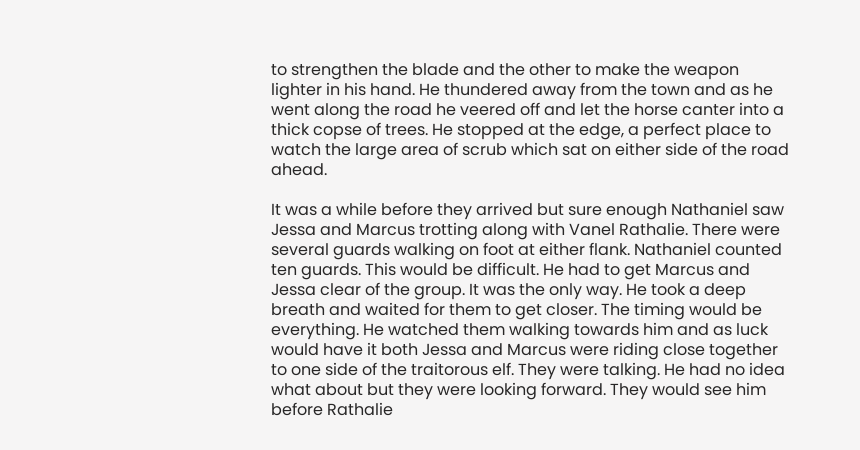to strengthen the blade and the other to make the weapon lighter in his hand. He thundered away from the town and as he went along the road he veered off and let the horse canter into a thick copse of trees. He stopped at the edge, a perfect place to watch the large area of scrub which sat on either side of the road ahead.

It was a while before they arrived but sure enough Nathaniel saw Jessa and Marcus trotting along with Vanel Rathalie. There were several guards walking on foot at either flank. Nathaniel counted ten guards. This would be difficult. He had to get Marcus and Jessa clear of the group. It was the only way. He took a deep breath and waited for them to get closer. The timing would be everything. He watched them walking towards him and as luck would have it both Jessa and Marcus were riding close together to one side of the traitorous elf. They were talking. He had no idea what about but they were looking forward. They would see him before Rathalie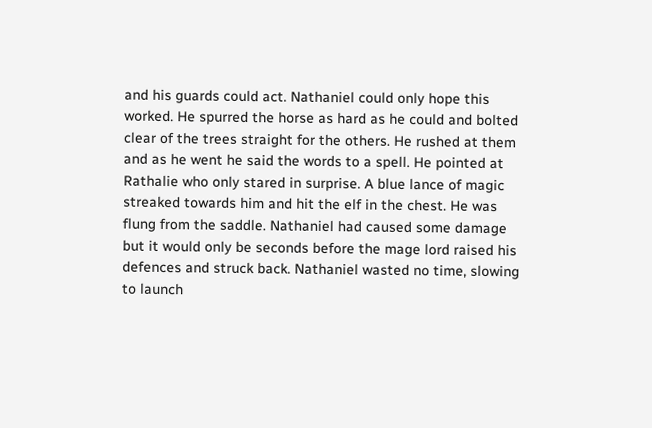and his guards could act. Nathaniel could only hope this worked. He spurred the horse as hard as he could and bolted clear of the trees straight for the others. He rushed at them and as he went he said the words to a spell. He pointed at Rathalie who only stared in surprise. A blue lance of magic streaked towards him and hit the elf in the chest. He was flung from the saddle. Nathaniel had caused some damage but it would only be seconds before the mage lord raised his defences and struck back. Nathaniel wasted no time, slowing to launch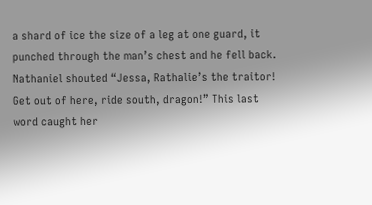a shard of ice the size of a leg at one guard, it punched through the man’s chest and he fell back. Nathaniel shouted “Jessa, Rathalie’s the traitor! Get out of here, ride south, dragon!” This last word caught her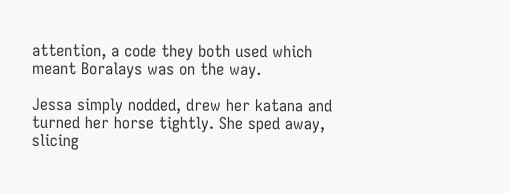attention, a code they both used which meant Boralays was on the way.

Jessa simply nodded, drew her katana and turned her horse tightly. She sped away, slicing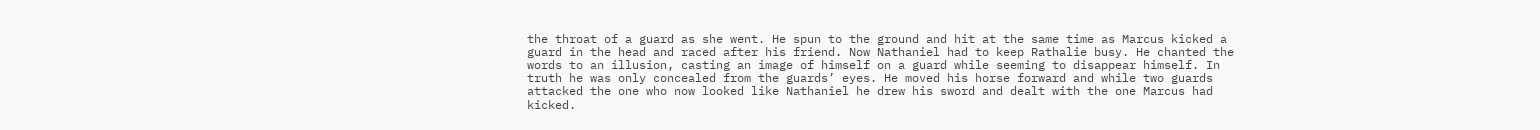the throat of a guard as she went. He spun to the ground and hit at the same time as Marcus kicked a guard in the head and raced after his friend. Now Nathaniel had to keep Rathalie busy. He chanted the words to an illusion, casting an image of himself on a guard while seeming to disappear himself. In truth he was only concealed from the guards’ eyes. He moved his horse forward and while two guards attacked the one who now looked like Nathaniel he drew his sword and dealt with the one Marcus had kicked.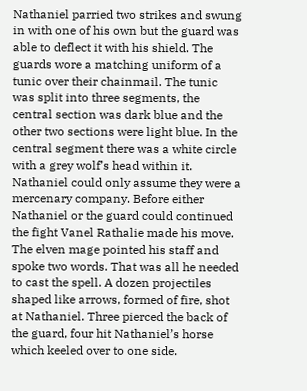Nathaniel parried two strikes and swung in with one of his own but the guard was able to deflect it with his shield. The guards wore a matching uniform of a tunic over their chainmail. The tunic was split into three segments, the central section was dark blue and the other two sections were light blue. In the central segment there was a white circle with a grey wolf’s head within it. Nathaniel could only assume they were a mercenary company. Before either Nathaniel or the guard could continued the fight Vanel Rathalie made his move. The elven mage pointed his staff and spoke two words. That was all he needed to cast the spell. A dozen projectiles shaped like arrows, formed of fire, shot at Nathaniel. Three pierced the back of the guard, four hit Nathaniel’s horse which keeled over to one side.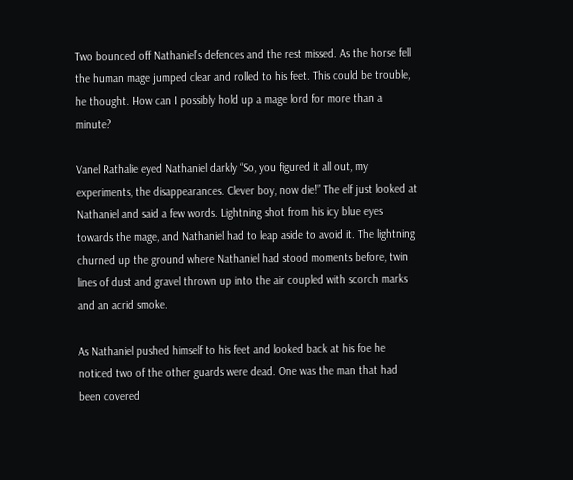Two bounced off Nathaniel’s defences and the rest missed. As the horse fell the human mage jumped clear and rolled to his feet. This could be trouble, he thought. How can I possibly hold up a mage lord for more than a minute?

Vanel Rathalie eyed Nathaniel darkly “So, you figured it all out, my experiments, the disappearances. Clever boy, now die!” The elf just looked at Nathaniel and said a few words. Lightning shot from his icy blue eyes towards the mage, and Nathaniel had to leap aside to avoid it. The lightning churned up the ground where Nathaniel had stood moments before, twin lines of dust and gravel thrown up into the air coupled with scorch marks and an acrid smoke.

As Nathaniel pushed himself to his feet and looked back at his foe he noticed two of the other guards were dead. One was the man that had been covered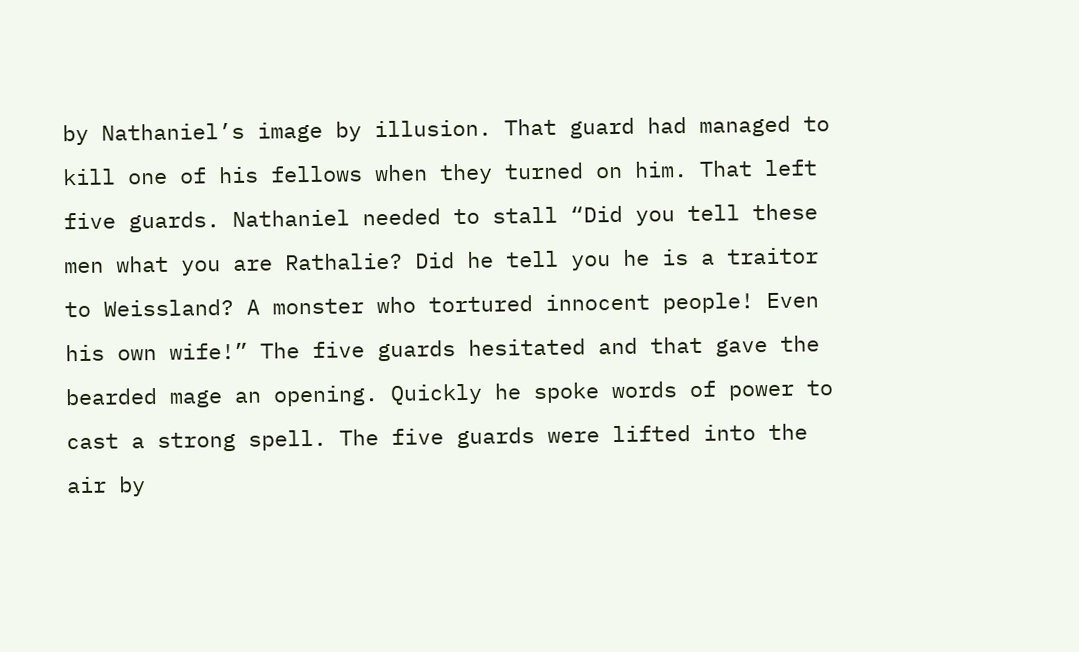by Nathaniel’s image by illusion. That guard had managed to kill one of his fellows when they turned on him. That left five guards. Nathaniel needed to stall “Did you tell these men what you are Rathalie? Did he tell you he is a traitor to Weissland? A monster who tortured innocent people! Even his own wife!” The five guards hesitated and that gave the bearded mage an opening. Quickly he spoke words of power to cast a strong spell. The five guards were lifted into the air by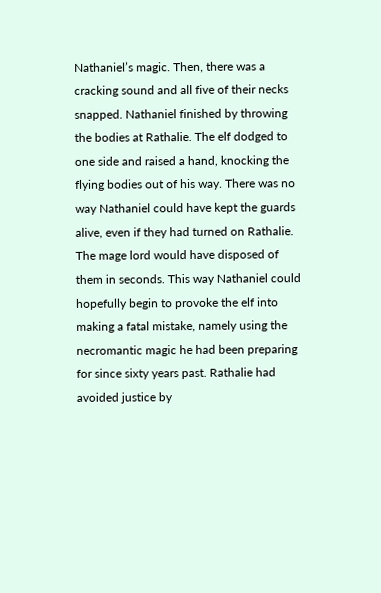Nathaniel’s magic. Then, there was a cracking sound and all five of their necks snapped. Nathaniel finished by throwing the bodies at Rathalie. The elf dodged to one side and raised a hand, knocking the flying bodies out of his way. There was no way Nathaniel could have kept the guards alive, even if they had turned on Rathalie. The mage lord would have disposed of them in seconds. This way Nathaniel could hopefully begin to provoke the elf into making a fatal mistake, namely using the necromantic magic he had been preparing for since sixty years past. Rathalie had avoided justice by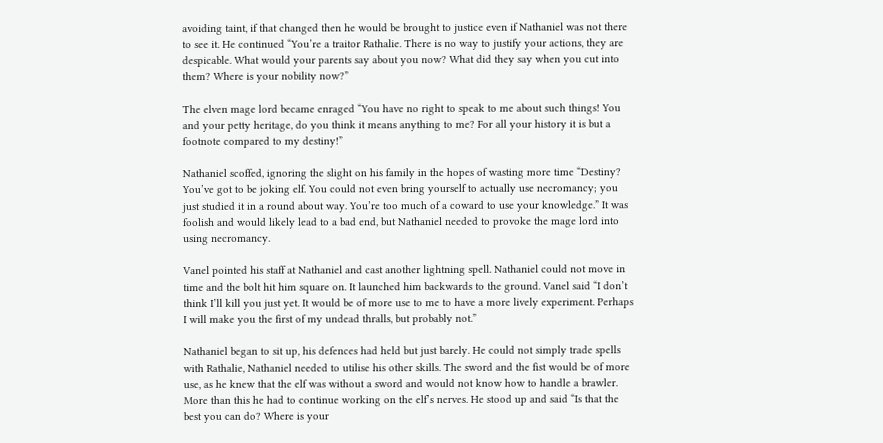avoiding taint, if that changed then he would be brought to justice even if Nathaniel was not there to see it. He continued “You’re a traitor Rathalie. There is no way to justify your actions, they are despicable. What would your parents say about you now? What did they say when you cut into them? Where is your nobility now?”

The elven mage lord became enraged “You have no right to speak to me about such things! You and your petty heritage, do you think it means anything to me? For all your history it is but a footnote compared to my destiny!”

Nathaniel scoffed, ignoring the slight on his family in the hopes of wasting more time “Destiny? You’ve got to be joking elf. You could not even bring yourself to actually use necromancy; you just studied it in a round about way. You’re too much of a coward to use your knowledge.” It was foolish and would likely lead to a bad end, but Nathaniel needed to provoke the mage lord into using necromancy.

Vanel pointed his staff at Nathaniel and cast another lightning spell. Nathaniel could not move in time and the bolt hit him square on. It launched him backwards to the ground. Vanel said “I don’t think I’ll kill you just yet. It would be of more use to me to have a more lively experiment. Perhaps I will make you the first of my undead thralls, but probably not.”

Nathaniel began to sit up, his defences had held but just barely. He could not simply trade spells with Rathalie, Nathaniel needed to utilise his other skills. The sword and the fist would be of more use, as he knew that the elf was without a sword and would not know how to handle a brawler. More than this he had to continue working on the elf’s nerves. He stood up and said “Is that the best you can do? Where is your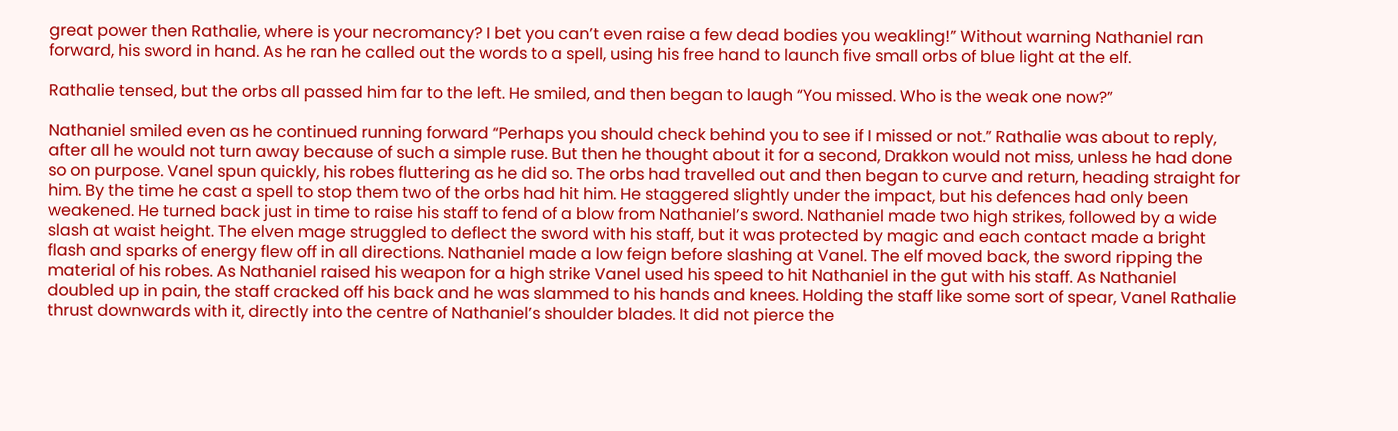great power then Rathalie, where is your necromancy? I bet you can’t even raise a few dead bodies you weakling!” Without warning Nathaniel ran forward, his sword in hand. As he ran he called out the words to a spell, using his free hand to launch five small orbs of blue light at the elf.

Rathalie tensed, but the orbs all passed him far to the left. He smiled, and then began to laugh “You missed. Who is the weak one now?”

Nathaniel smiled even as he continued running forward “Perhaps you should check behind you to see if I missed or not.” Rathalie was about to reply, after all he would not turn away because of such a simple ruse. But then he thought about it for a second, Drakkon would not miss, unless he had done so on purpose. Vanel spun quickly, his robes fluttering as he did so. The orbs had travelled out and then began to curve and return, heading straight for him. By the time he cast a spell to stop them two of the orbs had hit him. He staggered slightly under the impact, but his defences had only been weakened. He turned back just in time to raise his staff to fend of a blow from Nathaniel’s sword. Nathaniel made two high strikes, followed by a wide slash at waist height. The elven mage struggled to deflect the sword with his staff, but it was protected by magic and each contact made a bright flash and sparks of energy flew off in all directions. Nathaniel made a low feign before slashing at Vanel. The elf moved back, the sword ripping the material of his robes. As Nathaniel raised his weapon for a high strike Vanel used his speed to hit Nathaniel in the gut with his staff. As Nathaniel doubled up in pain, the staff cracked off his back and he was slammed to his hands and knees. Holding the staff like some sort of spear, Vanel Rathalie thrust downwards with it, directly into the centre of Nathaniel’s shoulder blades. It did not pierce the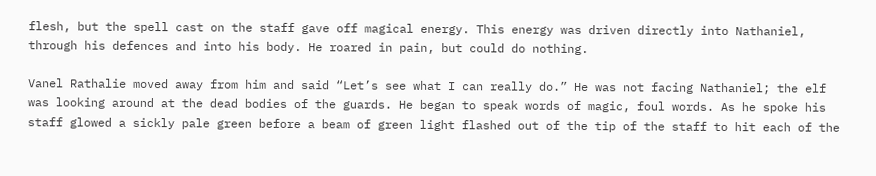flesh, but the spell cast on the staff gave off magical energy. This energy was driven directly into Nathaniel, through his defences and into his body. He roared in pain, but could do nothing.

Vanel Rathalie moved away from him and said “Let’s see what I can really do.” He was not facing Nathaniel; the elf was looking around at the dead bodies of the guards. He began to speak words of magic, foul words. As he spoke his staff glowed a sickly pale green before a beam of green light flashed out of the tip of the staff to hit each of the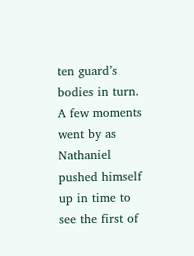ten guard’s bodies in turn. A few moments went by as Nathaniel pushed himself up in time to see the first of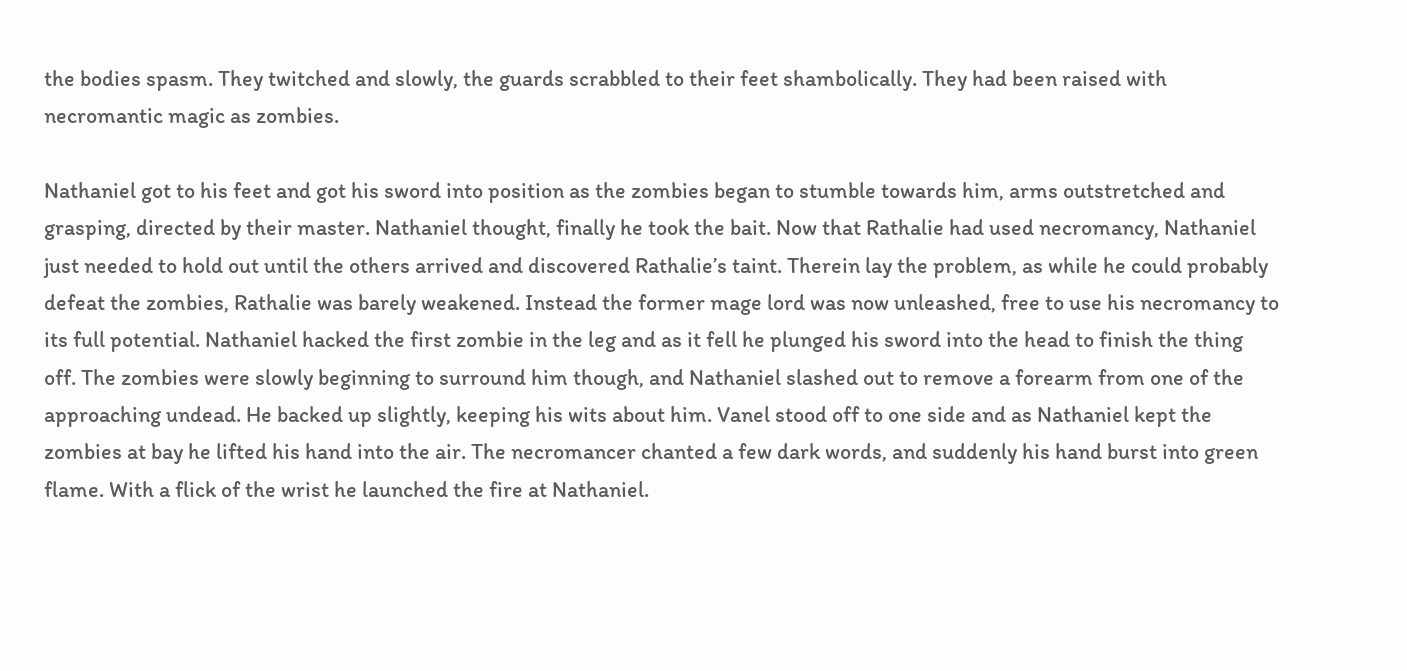the bodies spasm. They twitched and slowly, the guards scrabbled to their feet shambolically. They had been raised with necromantic magic as zombies.

Nathaniel got to his feet and got his sword into position as the zombies began to stumble towards him, arms outstretched and grasping, directed by their master. Nathaniel thought, finally he took the bait. Now that Rathalie had used necromancy, Nathaniel just needed to hold out until the others arrived and discovered Rathalie’s taint. Therein lay the problem, as while he could probably defeat the zombies, Rathalie was barely weakened. Instead the former mage lord was now unleashed, free to use his necromancy to its full potential. Nathaniel hacked the first zombie in the leg and as it fell he plunged his sword into the head to finish the thing off. The zombies were slowly beginning to surround him though, and Nathaniel slashed out to remove a forearm from one of the approaching undead. He backed up slightly, keeping his wits about him. Vanel stood off to one side and as Nathaniel kept the zombies at bay he lifted his hand into the air. The necromancer chanted a few dark words, and suddenly his hand burst into green flame. With a flick of the wrist he launched the fire at Nathaniel.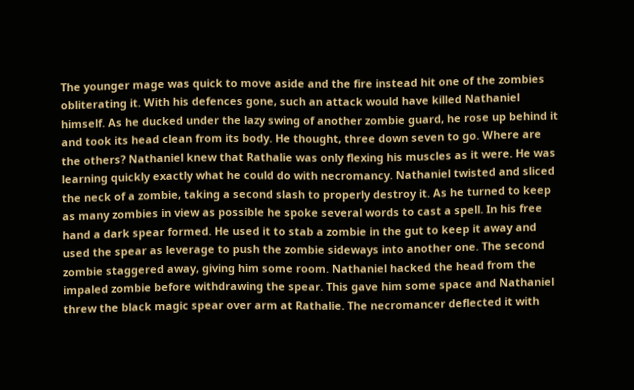The younger mage was quick to move aside and the fire instead hit one of the zombies obliterating it. With his defences gone, such an attack would have killed Nathaniel himself. As he ducked under the lazy swing of another zombie guard, he rose up behind it and took its head clean from its body. He thought, three down seven to go. Where are the others? Nathaniel knew that Rathalie was only flexing his muscles as it were. He was learning quickly exactly what he could do with necromancy. Nathaniel twisted and sliced the neck of a zombie, taking a second slash to properly destroy it. As he turned to keep as many zombies in view as possible he spoke several words to cast a spell. In his free hand a dark spear formed. He used it to stab a zombie in the gut to keep it away and used the spear as leverage to push the zombie sideways into another one. The second zombie staggered away, giving him some room. Nathaniel hacked the head from the impaled zombie before withdrawing the spear. This gave him some space and Nathaniel threw the black magic spear over arm at Rathalie. The necromancer deflected it with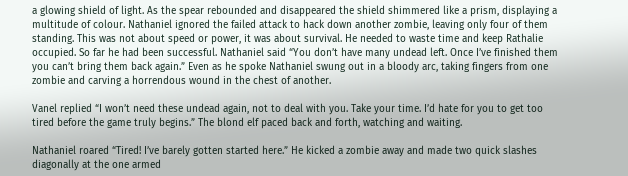a glowing shield of light. As the spear rebounded and disappeared the shield shimmered like a prism, displaying a multitude of colour. Nathaniel ignored the failed attack to hack down another zombie, leaving only four of them standing. This was not about speed or power, it was about survival. He needed to waste time and keep Rathalie occupied. So far he had been successful. Nathaniel said “You don’t have many undead left. Once I’ve finished them you can’t bring them back again.” Even as he spoke Nathaniel swung out in a bloody arc, taking fingers from one zombie and carving a horrendous wound in the chest of another.

Vanel replied “I won’t need these undead again, not to deal with you. Take your time. I’d hate for you to get too tired before the game truly begins.” The blond elf paced back and forth, watching and waiting.

Nathaniel roared “Tired! I’ve barely gotten started here.” He kicked a zombie away and made two quick slashes diagonally at the one armed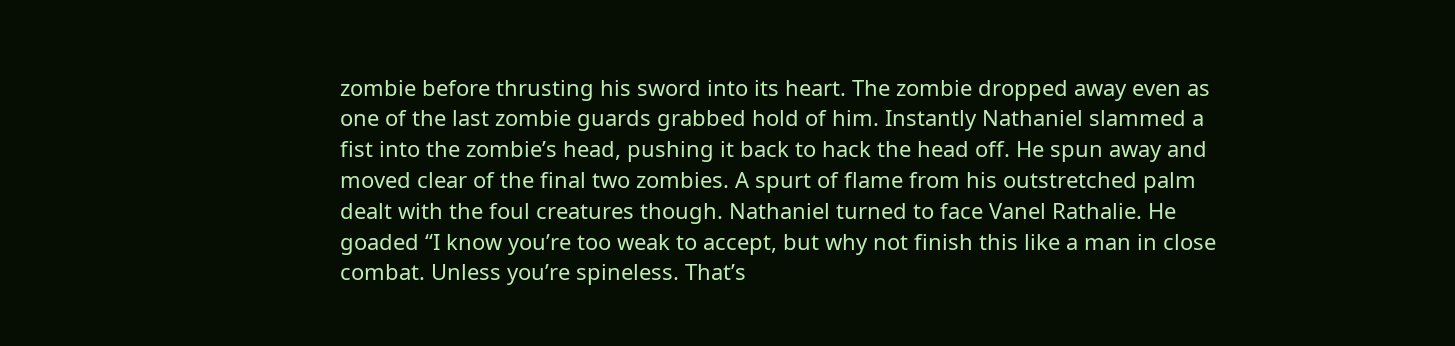zombie before thrusting his sword into its heart. The zombie dropped away even as one of the last zombie guards grabbed hold of him. Instantly Nathaniel slammed a fist into the zombie’s head, pushing it back to hack the head off. He spun away and moved clear of the final two zombies. A spurt of flame from his outstretched palm dealt with the foul creatures though. Nathaniel turned to face Vanel Rathalie. He goaded “I know you’re too weak to accept, but why not finish this like a man in close combat. Unless you’re spineless. That’s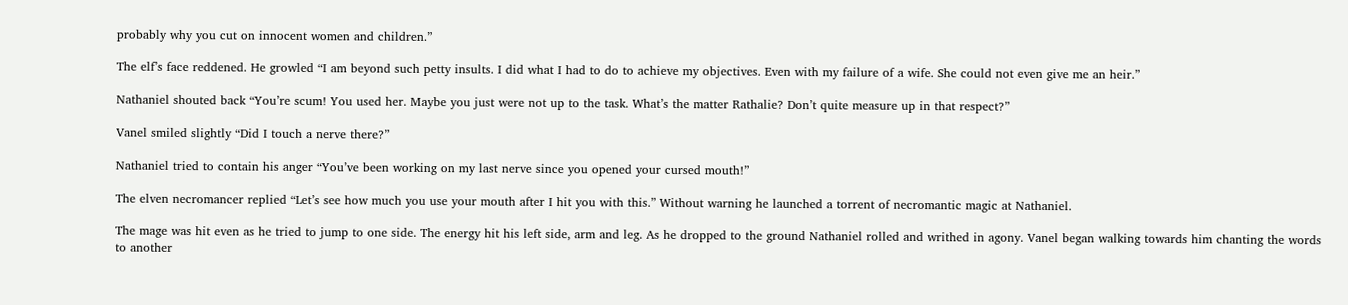probably why you cut on innocent women and children.”

The elf’s face reddened. He growled “I am beyond such petty insults. I did what I had to do to achieve my objectives. Even with my failure of a wife. She could not even give me an heir.”

Nathaniel shouted back “You’re scum! You used her. Maybe you just were not up to the task. What’s the matter Rathalie? Don’t quite measure up in that respect?”

Vanel smiled slightly “Did I touch a nerve there?”

Nathaniel tried to contain his anger “You’ve been working on my last nerve since you opened your cursed mouth!”

The elven necromancer replied “Let’s see how much you use your mouth after I hit you with this.” Without warning he launched a torrent of necromantic magic at Nathaniel.

The mage was hit even as he tried to jump to one side. The energy hit his left side, arm and leg. As he dropped to the ground Nathaniel rolled and writhed in agony. Vanel began walking towards him chanting the words to another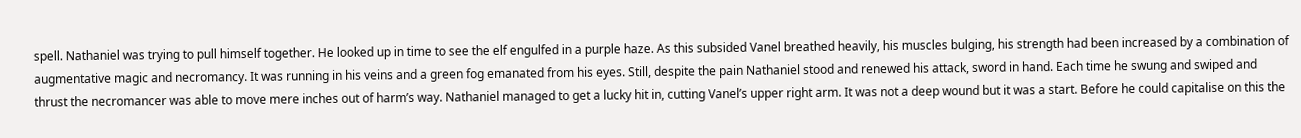spell. Nathaniel was trying to pull himself together. He looked up in time to see the elf engulfed in a purple haze. As this subsided Vanel breathed heavily, his muscles bulging, his strength had been increased by a combination of augmentative magic and necromancy. It was running in his veins and a green fog emanated from his eyes. Still, despite the pain Nathaniel stood and renewed his attack, sword in hand. Each time he swung and swiped and thrust the necromancer was able to move mere inches out of harm’s way. Nathaniel managed to get a lucky hit in, cutting Vanel’s upper right arm. It was not a deep wound but it was a start. Before he could capitalise on this the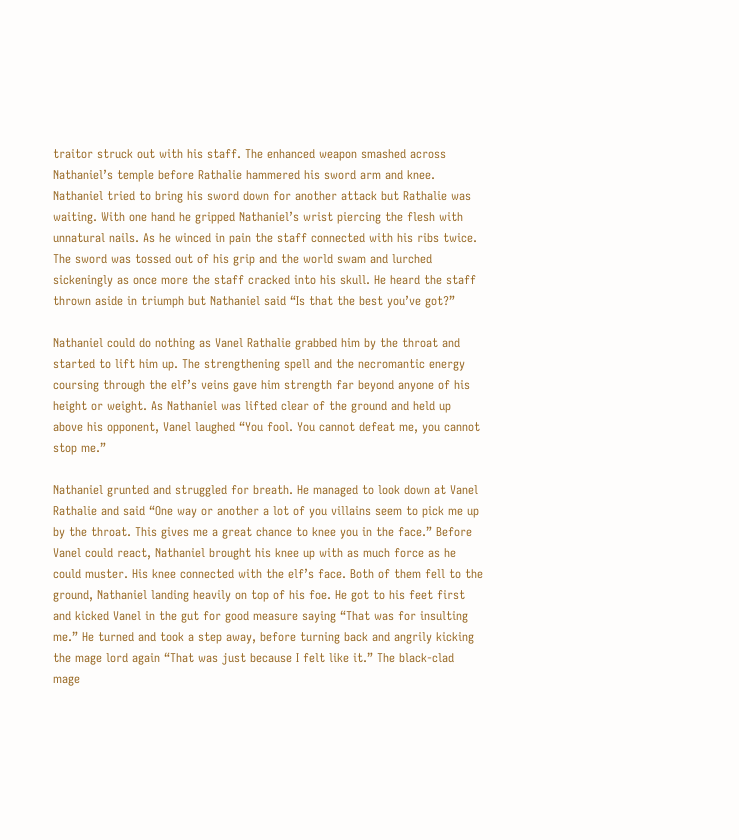traitor struck out with his staff. The enhanced weapon smashed across Nathaniel’s temple before Rathalie hammered his sword arm and knee. Nathaniel tried to bring his sword down for another attack but Rathalie was waiting. With one hand he gripped Nathaniel’s wrist piercing the flesh with unnatural nails. As he winced in pain the staff connected with his ribs twice. The sword was tossed out of his grip and the world swam and lurched sickeningly as once more the staff cracked into his skull. He heard the staff thrown aside in triumph but Nathaniel said “Is that the best you’ve got?”

Nathaniel could do nothing as Vanel Rathalie grabbed him by the throat and started to lift him up. The strengthening spell and the necromantic energy coursing through the elf’s veins gave him strength far beyond anyone of his height or weight. As Nathaniel was lifted clear of the ground and held up above his opponent, Vanel laughed “You fool. You cannot defeat me, you cannot stop me.”

Nathaniel grunted and struggled for breath. He managed to look down at Vanel Rathalie and said “One way or another a lot of you villains seem to pick me up by the throat. This gives me a great chance to knee you in the face.” Before Vanel could react, Nathaniel brought his knee up with as much force as he could muster. His knee connected with the elf’s face. Both of them fell to the ground, Nathaniel landing heavily on top of his foe. He got to his feet first and kicked Vanel in the gut for good measure saying “That was for insulting me.” He turned and took a step away, before turning back and angrily kicking the mage lord again “That was just because I felt like it.” The black-clad mage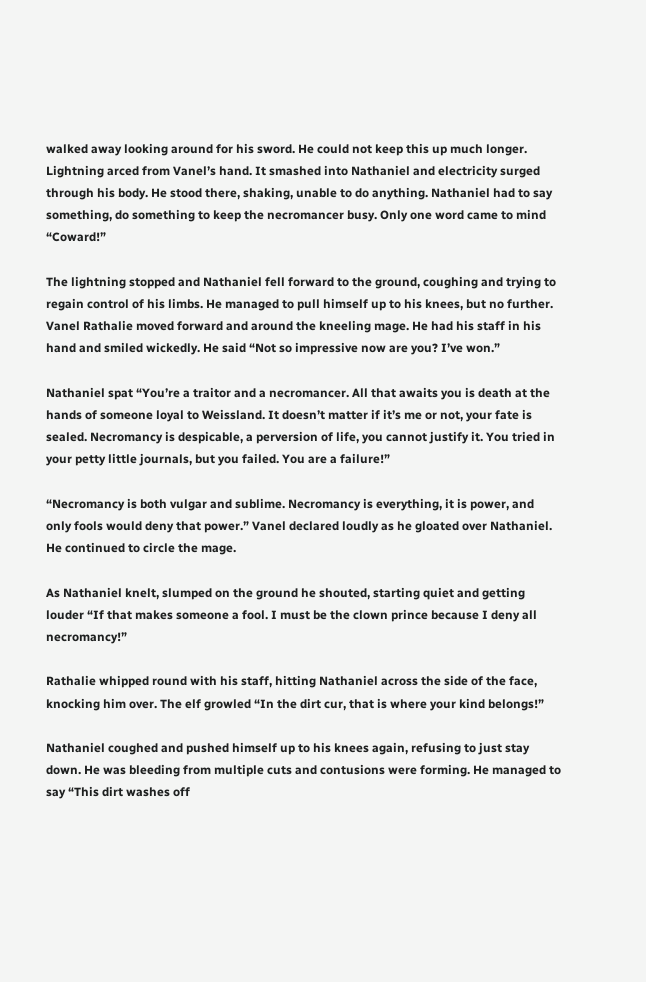walked away looking around for his sword. He could not keep this up much longer. Lightning arced from Vanel’s hand. It smashed into Nathaniel and electricity surged through his body. He stood there, shaking, unable to do anything. Nathaniel had to say something, do something to keep the necromancer busy. Only one word came to mind “Coward!”

The lightning stopped and Nathaniel fell forward to the ground, coughing and trying to regain control of his limbs. He managed to pull himself up to his knees, but no further. Vanel Rathalie moved forward and around the kneeling mage. He had his staff in his hand and smiled wickedly. He said “Not so impressive now are you? I’ve won.”

Nathaniel spat “You’re a traitor and a necromancer. All that awaits you is death at the hands of someone loyal to Weissland. It doesn’t matter if it’s me or not, your fate is sealed. Necromancy is despicable, a perversion of life, you cannot justify it. You tried in your petty little journals, but you failed. You are a failure!”

“Necromancy is both vulgar and sublime. Necromancy is everything, it is power, and only fools would deny that power.” Vanel declared loudly as he gloated over Nathaniel. He continued to circle the mage.

As Nathaniel knelt, slumped on the ground he shouted, starting quiet and getting louder “If that makes someone a fool. I must be the clown prince because I deny all necromancy!”

Rathalie whipped round with his staff, hitting Nathaniel across the side of the face, knocking him over. The elf growled “In the dirt cur, that is where your kind belongs!”

Nathaniel coughed and pushed himself up to his knees again, refusing to just stay down. He was bleeding from multiple cuts and contusions were forming. He managed to say “This dirt washes off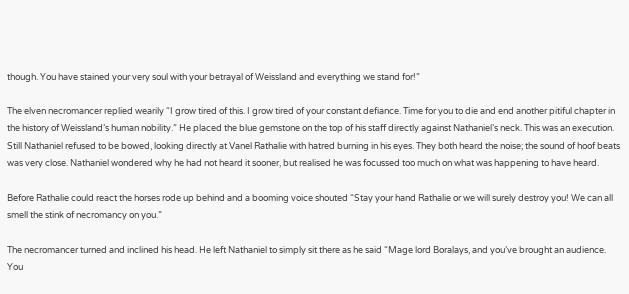though. You have stained your very soul with your betrayal of Weissland and everything we stand for!”

The elven necromancer replied wearily “I grow tired of this. I grow tired of your constant defiance. Time for you to die and end another pitiful chapter in the history of Weissland’s human nobility.” He placed the blue gemstone on the top of his staff directly against Nathaniel’s neck. This was an execution. Still Nathaniel refused to be bowed, looking directly at Vanel Rathalie with hatred burning in his eyes. They both heard the noise; the sound of hoof beats was very close. Nathaniel wondered why he had not heard it sooner, but realised he was focussed too much on what was happening to have heard.

Before Rathalie could react the horses rode up behind and a booming voice shouted “Stay your hand Rathalie or we will surely destroy you! We can all smell the stink of necromancy on you.”

The necromancer turned and inclined his head. He left Nathaniel to simply sit there as he said “Mage lord Boralays, and you’ve brought an audience. You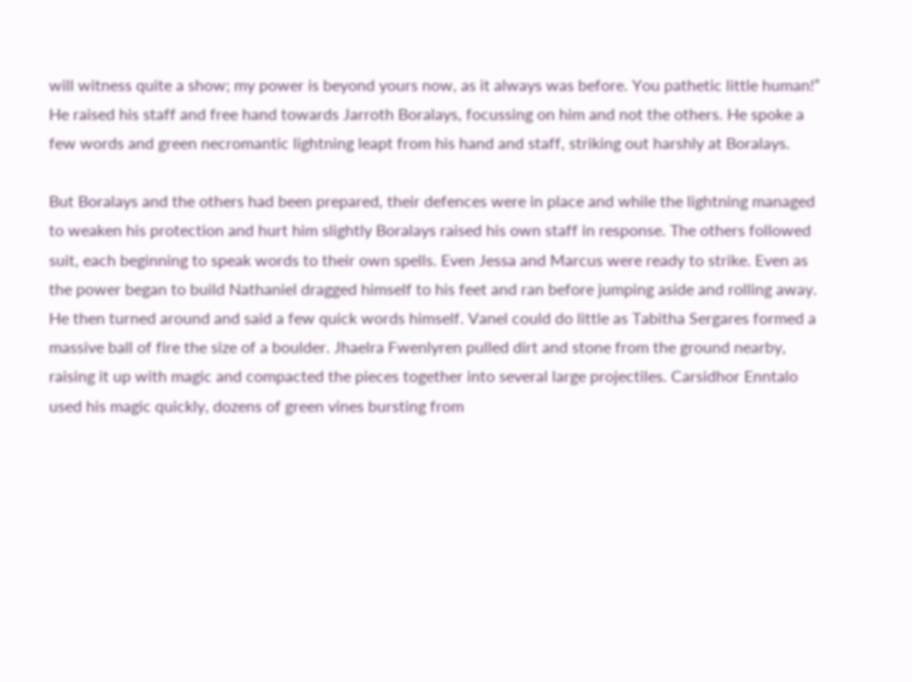will witness quite a show; my power is beyond yours now, as it always was before. You pathetic little human!” He raised his staff and free hand towards Jarroth Boralays, focussing on him and not the others. He spoke a few words and green necromantic lightning leapt from his hand and staff, striking out harshly at Boralays.

But Boralays and the others had been prepared, their defences were in place and while the lightning managed to weaken his protection and hurt him slightly Boralays raised his own staff in response. The others followed suit, each beginning to speak words to their own spells. Even Jessa and Marcus were ready to strike. Even as the power began to build Nathaniel dragged himself to his feet and ran before jumping aside and rolling away. He then turned around and said a few quick words himself. Vanel could do little as Tabitha Sergares formed a massive ball of fire the size of a boulder. Jhaelra Fwenlyren pulled dirt and stone from the ground nearby, raising it up with magic and compacted the pieces together into several large projectiles. Carsidhor Enntalo used his magic quickly, dozens of green vines bursting from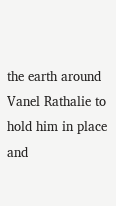the earth around Vanel Rathalie to hold him in place and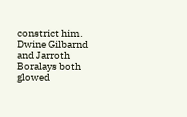constrict him. Dwine Gilbarnd and Jarroth Boralays both glowed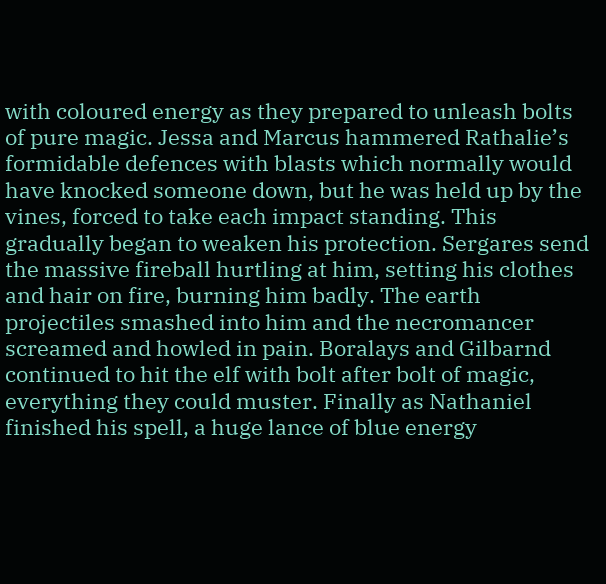with coloured energy as they prepared to unleash bolts of pure magic. Jessa and Marcus hammered Rathalie’s formidable defences with blasts which normally would have knocked someone down, but he was held up by the vines, forced to take each impact standing. This gradually began to weaken his protection. Sergares send the massive fireball hurtling at him, setting his clothes and hair on fire, burning him badly. The earth projectiles smashed into him and the necromancer screamed and howled in pain. Boralays and Gilbarnd continued to hit the elf with bolt after bolt of magic, everything they could muster. Finally as Nathaniel finished his spell, a huge lance of blue energy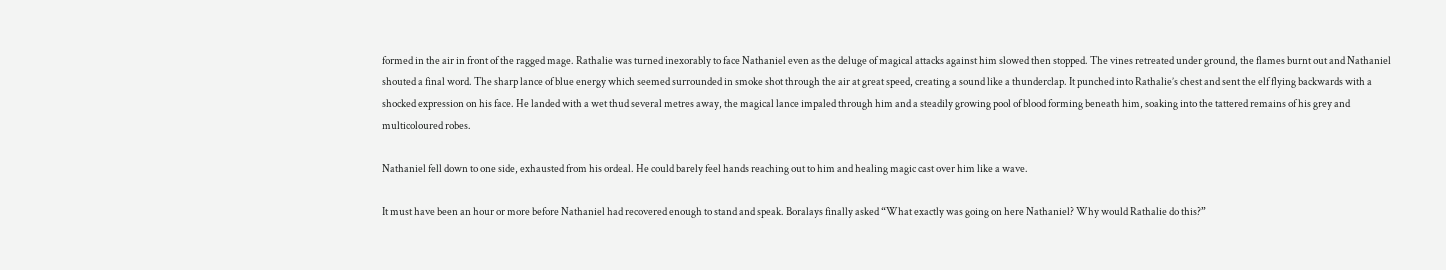formed in the air in front of the ragged mage. Rathalie was turned inexorably to face Nathaniel even as the deluge of magical attacks against him slowed then stopped. The vines retreated under ground, the flames burnt out and Nathaniel shouted a final word. The sharp lance of blue energy which seemed surrounded in smoke shot through the air at great speed, creating a sound like a thunderclap. It punched into Rathalie’s chest and sent the elf flying backwards with a shocked expression on his face. He landed with a wet thud several metres away, the magical lance impaled through him and a steadily growing pool of blood forming beneath him, soaking into the tattered remains of his grey and multicoloured robes.

Nathaniel fell down to one side, exhausted from his ordeal. He could barely feel hands reaching out to him and healing magic cast over him like a wave.

It must have been an hour or more before Nathaniel had recovered enough to stand and speak. Boralays finally asked “What exactly was going on here Nathaniel? Why would Rathalie do this?”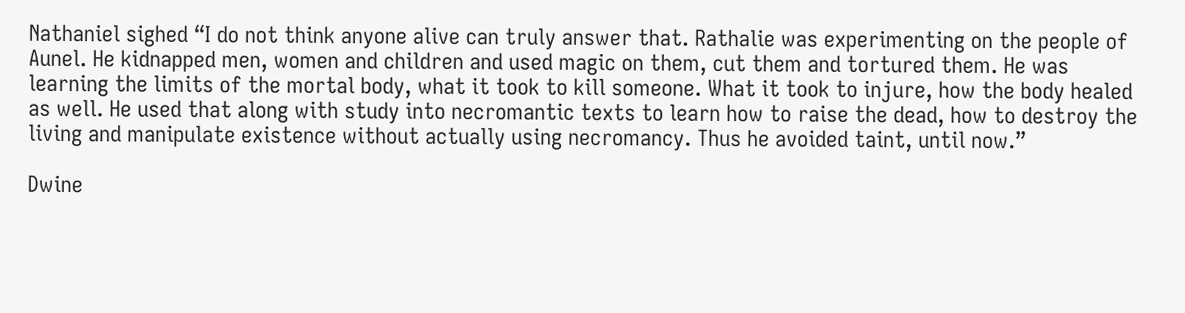Nathaniel sighed “I do not think anyone alive can truly answer that. Rathalie was experimenting on the people of Aunel. He kidnapped men, women and children and used magic on them, cut them and tortured them. He was learning the limits of the mortal body, what it took to kill someone. What it took to injure, how the body healed as well. He used that along with study into necromantic texts to learn how to raise the dead, how to destroy the living and manipulate existence without actually using necromancy. Thus he avoided taint, until now.”

Dwine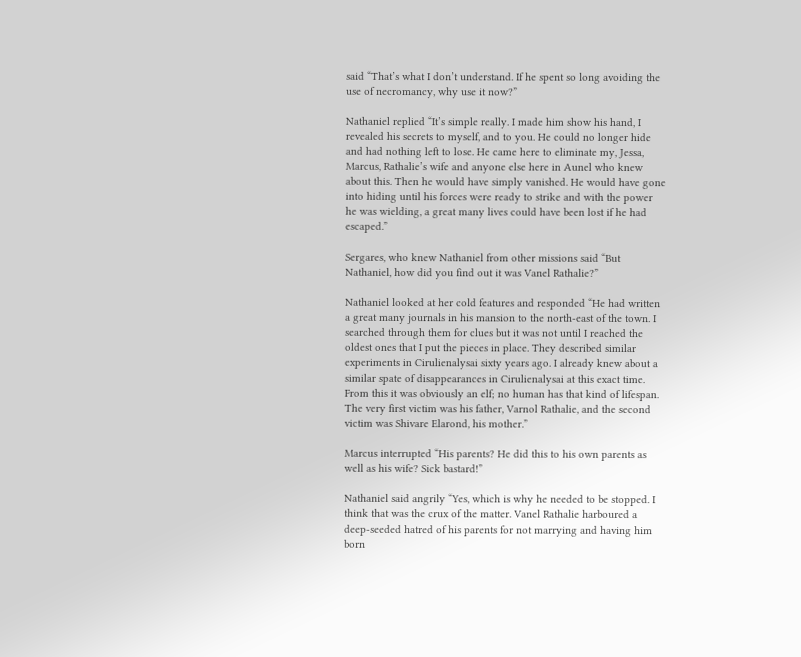said “That’s what I don’t understand. If he spent so long avoiding the use of necromancy, why use it now?”

Nathaniel replied “It’s simple really. I made him show his hand, I revealed his secrets to myself, and to you. He could no longer hide and had nothing left to lose. He came here to eliminate my, Jessa, Marcus, Rathalie’s wife and anyone else here in Aunel who knew about this. Then he would have simply vanished. He would have gone into hiding until his forces were ready to strike and with the power he was wielding, a great many lives could have been lost if he had escaped.”

Sergares, who knew Nathaniel from other missions said “But Nathaniel, how did you find out it was Vanel Rathalie?”

Nathaniel looked at her cold features and responded “He had written a great many journals in his mansion to the north-east of the town. I searched through them for clues but it was not until I reached the oldest ones that I put the pieces in place. They described similar experiments in Cirulienalysai sixty years ago. I already knew about a similar spate of disappearances in Cirulienalysai at this exact time. From this it was obviously an elf; no human has that kind of lifespan. The very first victim was his father, Varnol Rathalie, and the second victim was Shivare Elarond, his mother.”

Marcus interrupted “His parents? He did this to his own parents as well as his wife? Sick bastard!”

Nathaniel said angrily “Yes, which is why he needed to be stopped. I think that was the crux of the matter. Vanel Rathalie harboured a deep-seeded hatred of his parents for not marrying and having him born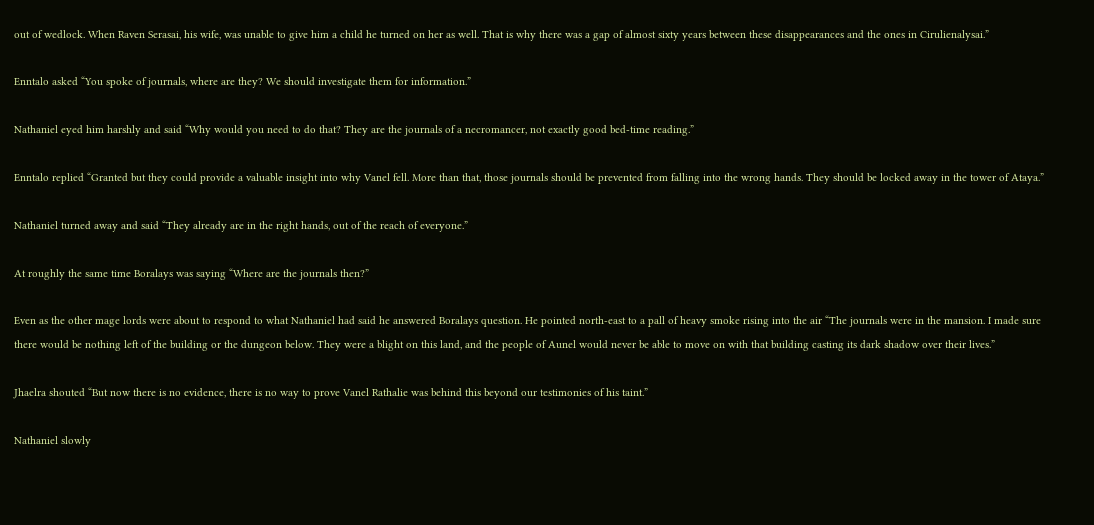out of wedlock. When Raven Serasai, his wife, was unable to give him a child he turned on her as well. That is why there was a gap of almost sixty years between these disappearances and the ones in Cirulienalysai.”

Enntalo asked “You spoke of journals, where are they? We should investigate them for information.”

Nathaniel eyed him harshly and said “Why would you need to do that? They are the journals of a necromancer, not exactly good bed-time reading.”

Enntalo replied “Granted but they could provide a valuable insight into why Vanel fell. More than that, those journals should be prevented from falling into the wrong hands. They should be locked away in the tower of Ataya.”

Nathaniel turned away and said “They already are in the right hands, out of the reach of everyone.”

At roughly the same time Boralays was saying “Where are the journals then?”

Even as the other mage lords were about to respond to what Nathaniel had said he answered Boralays question. He pointed north-east to a pall of heavy smoke rising into the air “The journals were in the mansion. I made sure there would be nothing left of the building or the dungeon below. They were a blight on this land, and the people of Aunel would never be able to move on with that building casting its dark shadow over their lives.”

Jhaelra shouted “But now there is no evidence, there is no way to prove Vanel Rathalie was behind this beyond our testimonies of his taint.”

Nathaniel slowly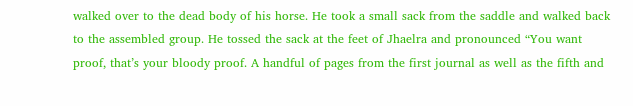walked over to the dead body of his horse. He took a small sack from the saddle and walked back to the assembled group. He tossed the sack at the feet of Jhaelra and pronounced “You want proof, that’s your bloody proof. A handful of pages from the first journal as well as the fifth and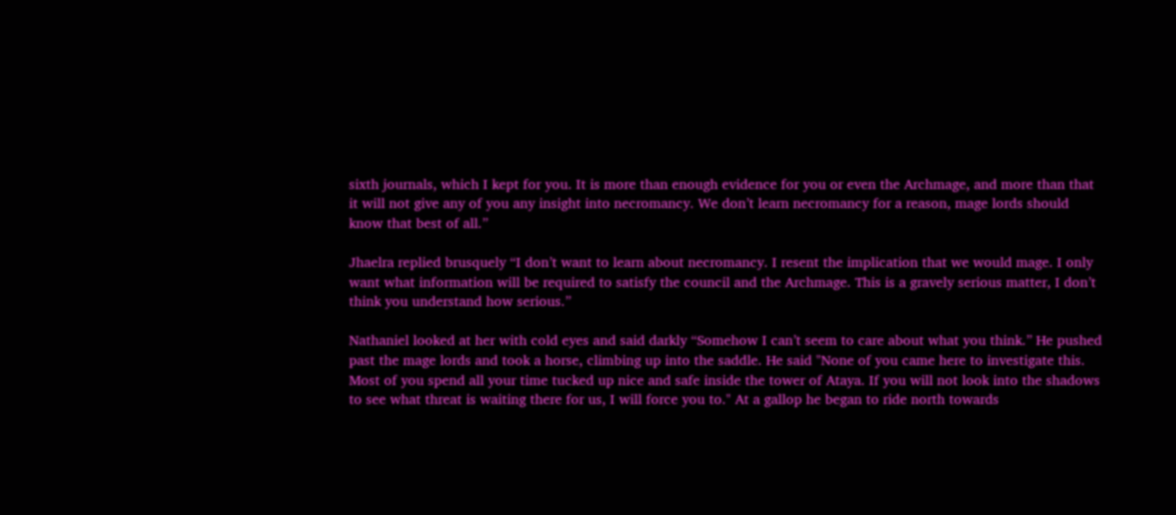sixth journals, which I kept for you. It is more than enough evidence for you or even the Archmage, and more than that it will not give any of you any insight into necromancy. We don’t learn necromancy for a reason, mage lords should know that best of all.”

Jhaelra replied brusquely “I don’t want to learn about necromancy. I resent the implication that we would mage. I only want what information will be required to satisfy the council and the Archmage. This is a gravely serious matter, I don’t think you understand how serious.”

Nathaniel looked at her with cold eyes and said darkly “Somehow I can’t seem to care about what you think.” He pushed past the mage lords and took a horse, climbing up into the saddle. He said "None of you came here to investigate this. Most of you spend all your time tucked up nice and safe inside the tower of Ataya. If you will not look into the shadows to see what threat is waiting there for us, I will force you to." At a gallop he began to ride north towards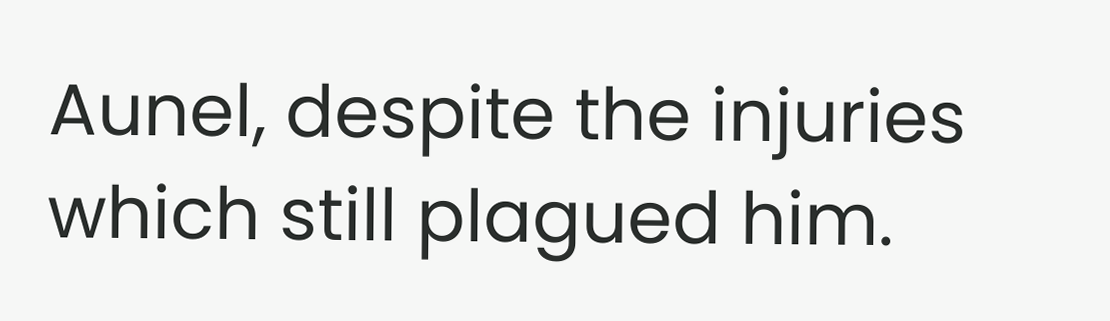Aunel, despite the injuries which still plagued him.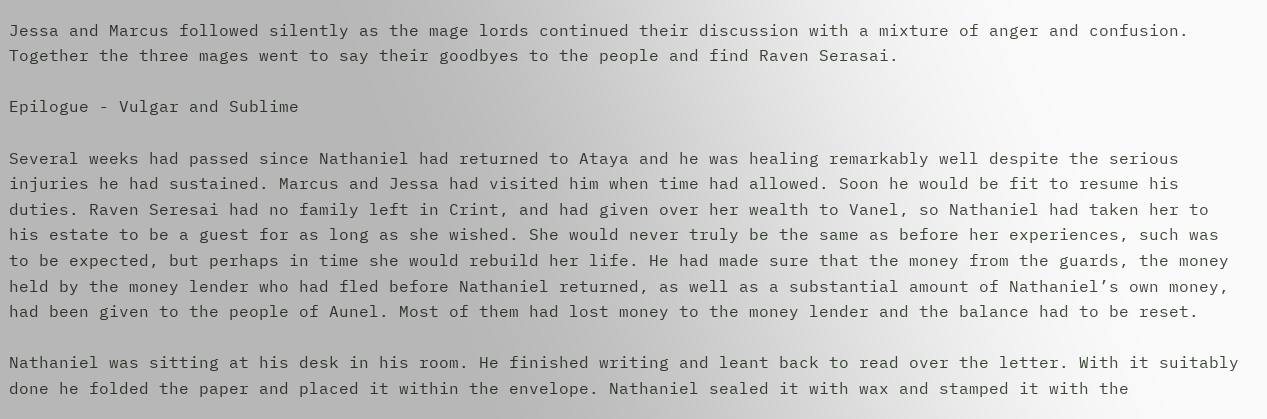Jessa and Marcus followed silently as the mage lords continued their discussion with a mixture of anger and confusion. Together the three mages went to say their goodbyes to the people and find Raven Serasai.

Epilogue - Vulgar and Sublime

Several weeks had passed since Nathaniel had returned to Ataya and he was healing remarkably well despite the serious injuries he had sustained. Marcus and Jessa had visited him when time had allowed. Soon he would be fit to resume his duties. Raven Seresai had no family left in Crint, and had given over her wealth to Vanel, so Nathaniel had taken her to his estate to be a guest for as long as she wished. She would never truly be the same as before her experiences, such was to be expected, but perhaps in time she would rebuild her life. He had made sure that the money from the guards, the money held by the money lender who had fled before Nathaniel returned, as well as a substantial amount of Nathaniel’s own money, had been given to the people of Aunel. Most of them had lost money to the money lender and the balance had to be reset.

Nathaniel was sitting at his desk in his room. He finished writing and leant back to read over the letter. With it suitably done he folded the paper and placed it within the envelope. Nathaniel sealed it with wax and stamped it with the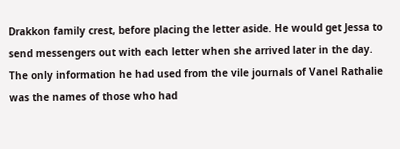Drakkon family crest, before placing the letter aside. He would get Jessa to send messengers out with each letter when she arrived later in the day. The only information he had used from the vile journals of Vanel Rathalie was the names of those who had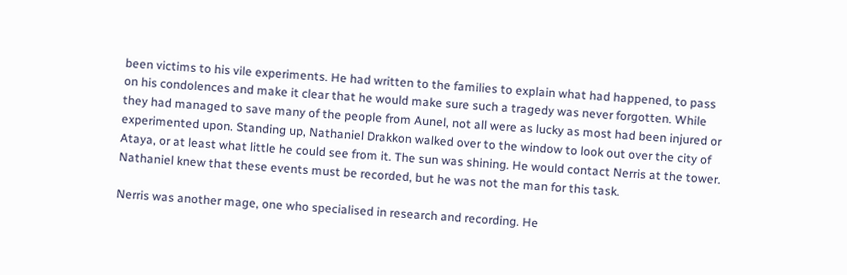been victims to his vile experiments. He had written to the families to explain what had happened, to pass on his condolences and make it clear that he would make sure such a tragedy was never forgotten. While they had managed to save many of the people from Aunel, not all were as lucky as most had been injured or experimented upon. Standing up, Nathaniel Drakkon walked over to the window to look out over the city of Ataya, or at least what little he could see from it. The sun was shining. He would contact Nerris at the tower. Nathaniel knew that these events must be recorded, but he was not the man for this task.

Nerris was another mage, one who specialised in research and recording. He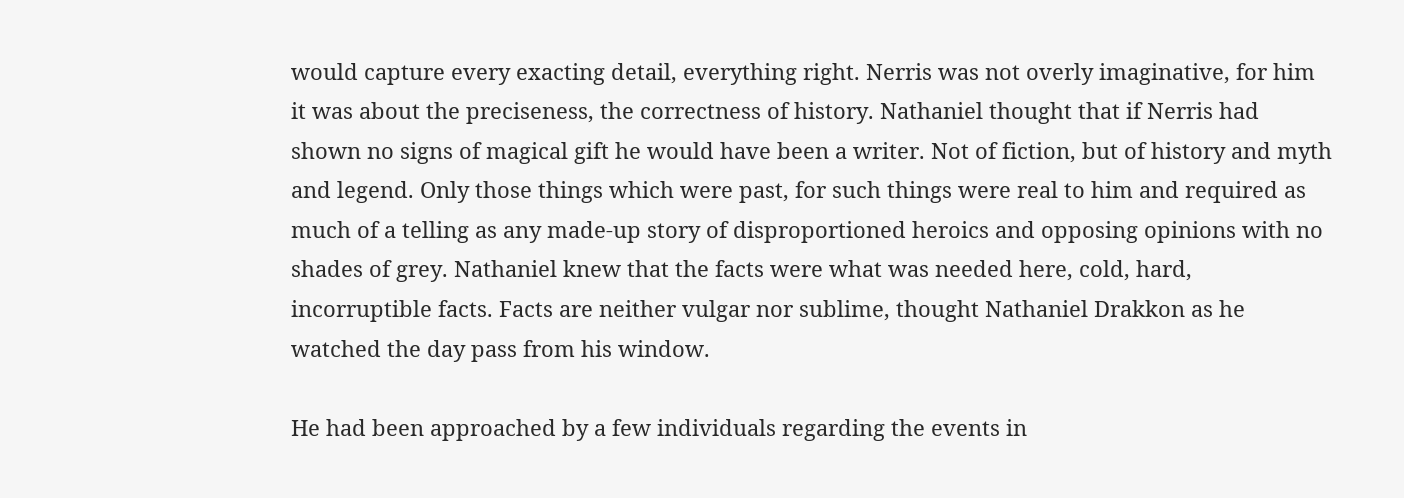would capture every exacting detail, everything right. Nerris was not overly imaginative, for him it was about the preciseness, the correctness of history. Nathaniel thought that if Nerris had shown no signs of magical gift he would have been a writer. Not of fiction, but of history and myth and legend. Only those things which were past, for such things were real to him and required as much of a telling as any made-up story of disproportioned heroics and opposing opinions with no shades of grey. Nathaniel knew that the facts were what was needed here, cold, hard, incorruptible facts. Facts are neither vulgar nor sublime, thought Nathaniel Drakkon as he watched the day pass from his window.

He had been approached by a few individuals regarding the events in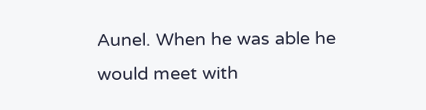Aunel. When he was able he would meet with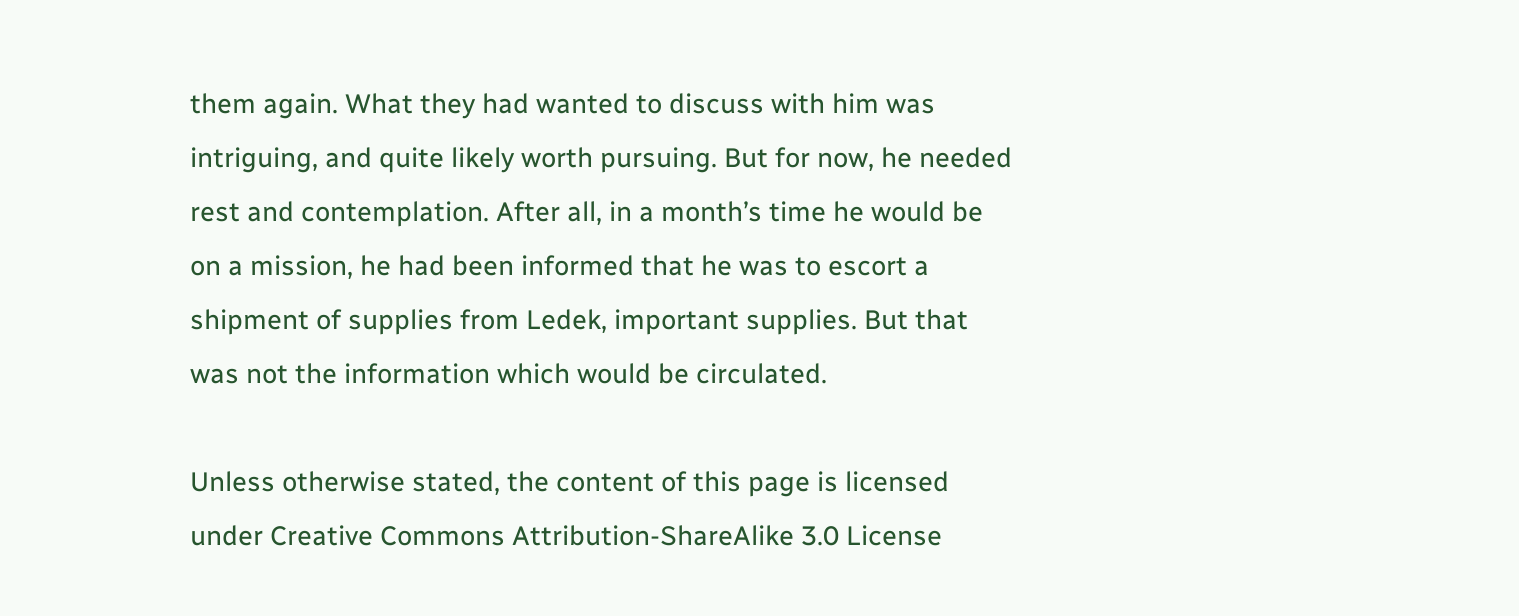them again. What they had wanted to discuss with him was intriguing, and quite likely worth pursuing. But for now, he needed rest and contemplation. After all, in a month’s time he would be on a mission, he had been informed that he was to escort a shipment of supplies from Ledek, important supplies. But that was not the information which would be circulated.

Unless otherwise stated, the content of this page is licensed under Creative Commons Attribution-ShareAlike 3.0 License